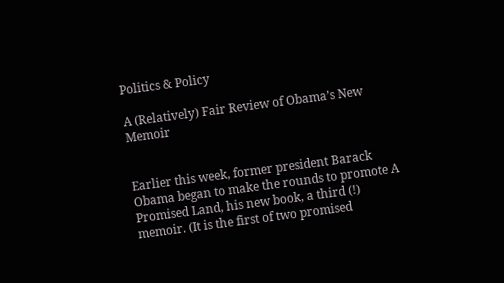Politics & Policy

A (Relatively) Fair Review of Obama’s New Memoir


Earlier this week, former president Barack Obama began to make the rounds to promote A Promised Land, his new book, a third (!) memoir. (It is the first of two promised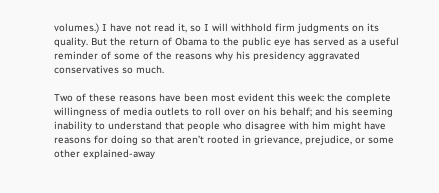volumes.) I have not read it, so I will withhold firm judgments on its quality. But the return of Obama to the public eye has served as a useful reminder of some of the reasons why his presidency aggravated conservatives so much.

Two of these reasons have been most evident this week: the complete willingness of media outlets to roll over on his behalf; and his seeming inability to understand that people who disagree with him might have reasons for doing so that aren’t rooted in grievance, prejudice, or some other explained-away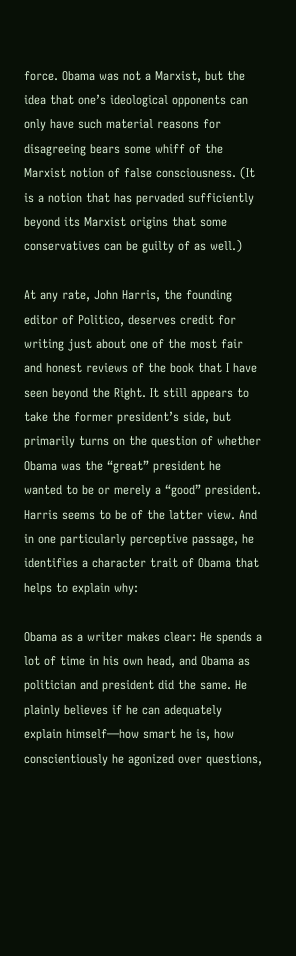force. Obama was not a Marxist, but the idea that one’s ideological opponents can only have such material reasons for disagreeing bears some whiff of the Marxist notion of false consciousness. (It is a notion that has pervaded sufficiently beyond its Marxist origins that some conservatives can be guilty of as well.)

At any rate, John Harris, the founding editor of Politico, deserves credit for writing just about one of the most fair and honest reviews of the book that I have seen beyond the Right. It still appears to take the former president’s side, but primarily turns on the question of whether Obama was the “great” president he wanted to be or merely a “good” president. Harris seems to be of the latter view. And in one particularly perceptive passage, he identifies a character trait of Obama that helps to explain why:

Obama as a writer makes clear: He spends a lot of time in his own head, and Obama as politician and president did the same. He plainly believes if he can adequately explain himself—how smart he is, how conscientiously he agonized over questions,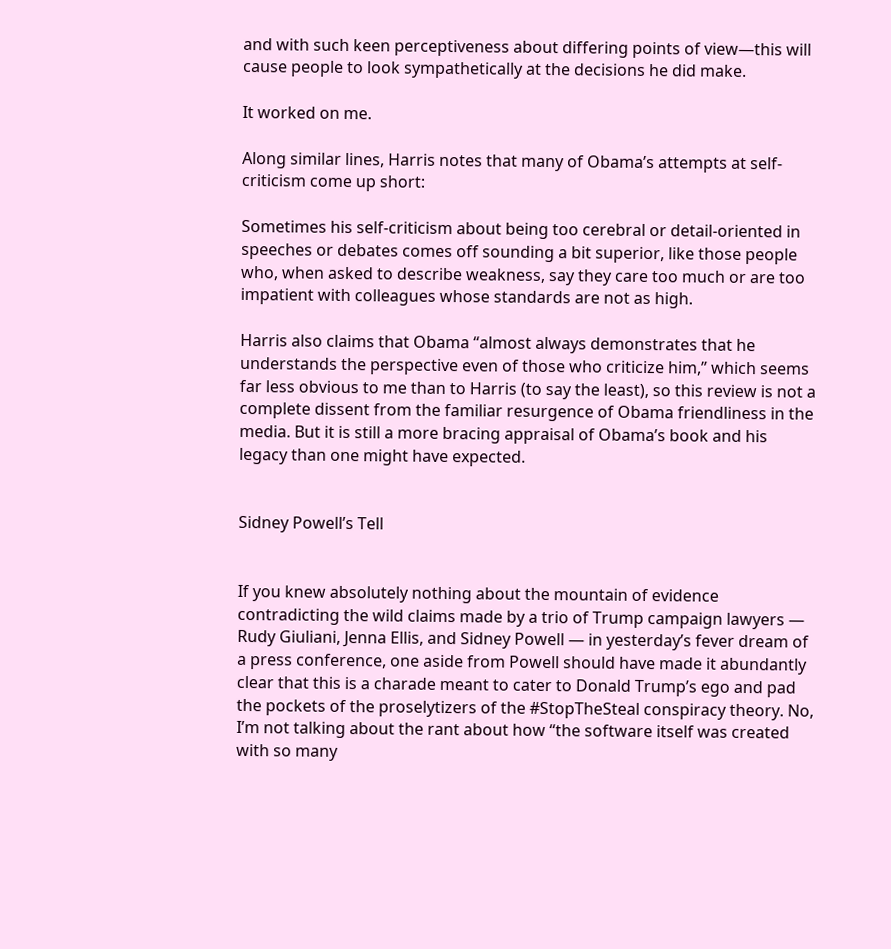and with such keen perceptiveness about differing points of view—this will cause people to look sympathetically at the decisions he did make.

It worked on me.

Along similar lines, Harris notes that many of Obama’s attempts at self-criticism come up short:

Sometimes his self-criticism about being too cerebral or detail-oriented in speeches or debates comes off sounding a bit superior, like those people who, when asked to describe weakness, say they care too much or are too impatient with colleagues whose standards are not as high.

Harris also claims that Obama “almost always demonstrates that he understands the perspective even of those who criticize him,” which seems far less obvious to me than to Harris (to say the least), so this review is not a complete dissent from the familiar resurgence of Obama friendliness in the media. But it is still a more bracing appraisal of Obama’s book and his legacy than one might have expected.


Sidney Powell’s Tell


If you knew absolutely nothing about the mountain of evidence contradicting the wild claims made by a trio of Trump campaign lawyers — Rudy Giuliani, Jenna Ellis, and Sidney Powell — in yesterday’s fever dream of a press conference, one aside from Powell should have made it abundantly clear that this is a charade meant to cater to Donald Trump’s ego and pad the pockets of the proselytizers of the #StopTheSteal conspiracy theory. No, I’m not talking about the rant about how “the software itself was created with so many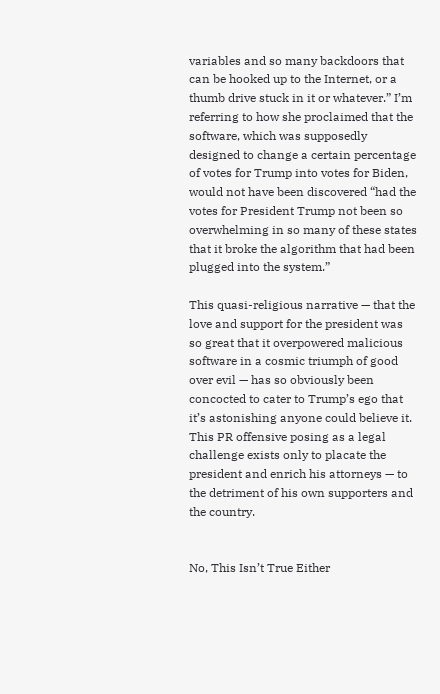variables and so many backdoors that can be hooked up to the Internet, or a thumb drive stuck in it or whatever.” I’m referring to how she proclaimed that the software, which was supposedly designed to change a certain percentage of votes for Trump into votes for Biden, would not have been discovered “had the votes for President Trump not been so overwhelming in so many of these states that it broke the algorithm that had been plugged into the system.”

This quasi-religious narrative — that the love and support for the president was so great that it overpowered malicious software in a cosmic triumph of good over evil — has so obviously been concocted to cater to Trump’s ego that it’s astonishing anyone could believe it. This PR offensive posing as a legal challenge exists only to placate the president and enrich his attorneys — to the detriment of his own supporters and the country.


No, This Isn’t True Either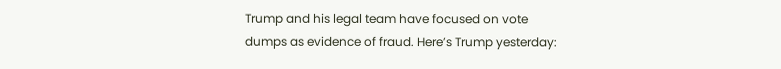Trump and his legal team have focused on vote dumps as evidence of fraud. Here’s Trump yesterday: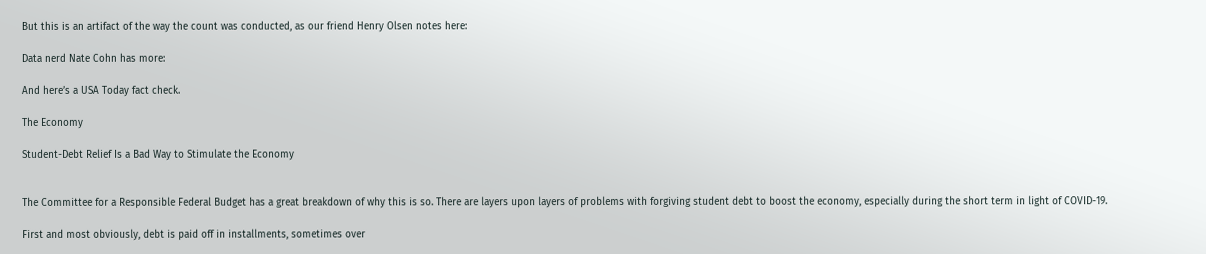But this is an artifact of the way the count was conducted, as our friend Henry Olsen notes here:

Data nerd Nate Cohn has more:

And here’s a USA Today fact check.

The Economy

Student-Debt Relief Is a Bad Way to Stimulate the Economy


The Committee for a Responsible Federal Budget has a great breakdown of why this is so. There are layers upon layers of problems with forgiving student debt to boost the economy, especially during the short term in light of COVID-19.

First and most obviously, debt is paid off in installments, sometimes over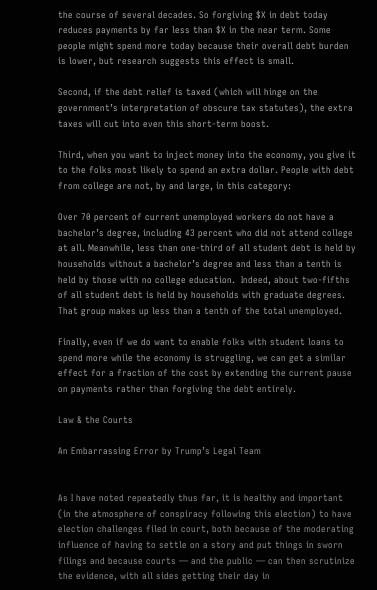the course of several decades. So forgiving $X in debt today reduces payments by far less than $X in the near term. Some people might spend more today because their overall debt burden is lower, but research suggests this effect is small.

Second, if the debt relief is taxed (which will hinge on the government’s interpretation of obscure tax statutes), the extra taxes will cut into even this short-term boost.

Third, when you want to inject money into the economy, you give it to the folks most likely to spend an extra dollar. People with debt from college are not, by and large, in this category:

Over 70 percent of current unemployed workers do not have a bachelor’s degree, including 43 percent who did not attend college at all. Meanwhile, less than one-third of all student debt is held by households without a bachelor’s degree and less than a tenth is held by those with no college education.  Indeed, about two-fifths of all student debt is held by households with graduate degrees. That group makes up less than a tenth of the total unemployed.

Finally, even if we do want to enable folks with student loans to spend more while the economy is struggling, we can get a similar effect for a fraction of the cost by extending the current pause on payments rather than forgiving the debt entirely.

Law & the Courts

An Embarrassing Error by Trump’s Legal Team


As I have noted repeatedly thus far, it is healthy and important (in the atmosphere of conspiracy following this election) to have election challenges filed in court, both because of the moderating influence of having to settle on a story and put things in sworn filings and because courts — and the public — can then scrutinize the evidence, with all sides getting their day in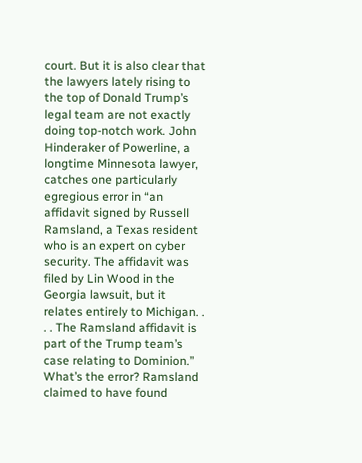court. But it is also clear that the lawyers lately rising to the top of Donald Trump’s legal team are not exactly doing top-notch work. John Hinderaker of Powerline, a longtime Minnesota lawyer, catches one particularly egregious error in “an affidavit signed by Russell Ramsland, a Texas resident who is an expert on cyber security. The affidavit was filed by Lin Wood in the Georgia lawsuit, but it relates entirely to Michigan. . . . The Ramsland affidavit is part of the Trump team’s case relating to Dominion.” What’s the error? Ramsland claimed to have found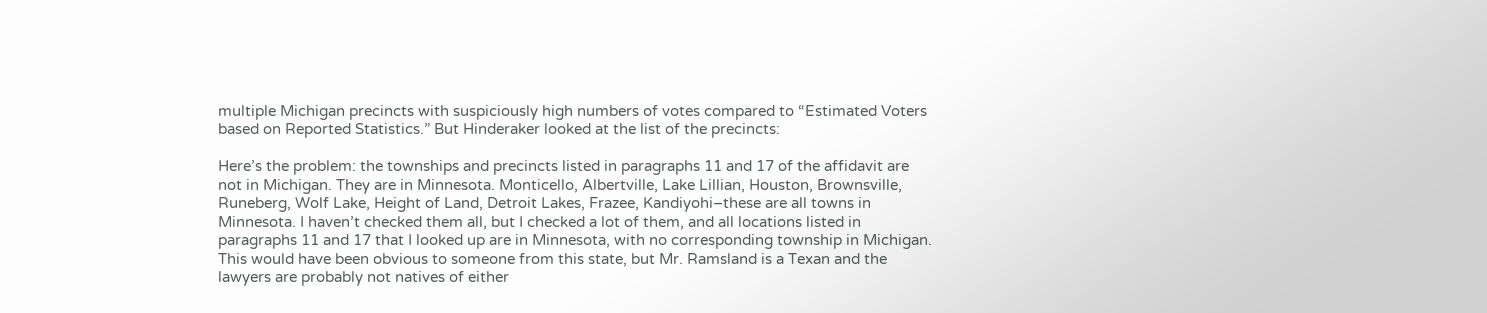multiple Michigan precincts with suspiciously high numbers of votes compared to “Estimated Voters based on Reported Statistics.” But Hinderaker looked at the list of the precincts:

Here’s the problem: the townships and precincts listed in paragraphs 11 and 17 of the affidavit are not in Michigan. They are in Minnesota. Monticello, Albertville, Lake Lillian, Houston, Brownsville, Runeberg, Wolf Lake, Height of Land, Detroit Lakes, Frazee, Kandiyohi–these are all towns in Minnesota. I haven’t checked them all, but I checked a lot of them, and all locations listed in paragraphs 11 and 17 that I looked up are in Minnesota, with no corresponding township in Michigan. This would have been obvious to someone from this state, but Mr. Ramsland is a Texan and the lawyers are probably not natives of either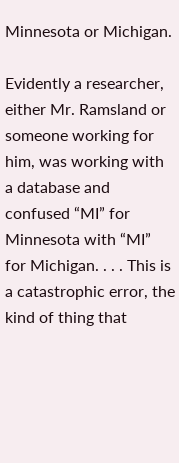Minnesota or Michigan.

Evidently a researcher, either Mr. Ramsland or someone working for him, was working with a database and confused “MI” for Minnesota with “MI” for Michigan. . . . This is a catastrophic error, the kind of thing that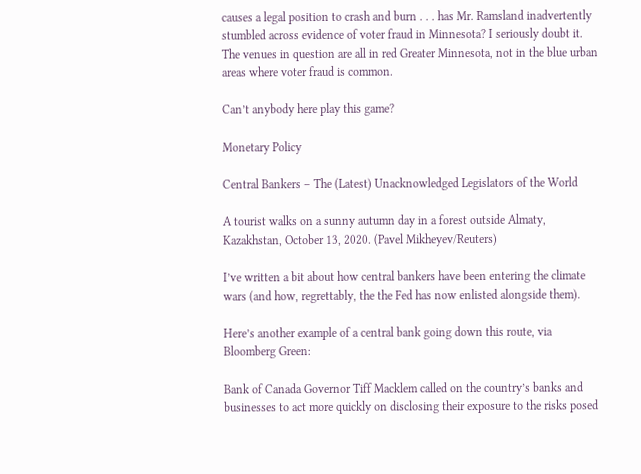causes a legal position to crash and burn . . . has Mr. Ramsland inadvertently stumbled across evidence of voter fraud in Minnesota? I seriously doubt it. The venues in question are all in red Greater Minnesota, not in the blue urban areas where voter fraud is common.

Can’t anybody here play this game?

Monetary Policy

Central Bankers – The (Latest) Unacknowledged Legislators of the World

A tourist walks on a sunny autumn day in a forest outside Almaty, Kazakhstan, October 13, 2020. (Pavel Mikheyev/Reuters)

I’ve written a bit about how central bankers have been entering the climate wars (and how, regrettably, the the Fed has now enlisted alongside them).

Here’s another example of a central bank going down this route, via Bloomberg Green:

Bank of Canada Governor Tiff Macklem called on the country’s banks and businesses to act more quickly on disclosing their exposure to the risks posed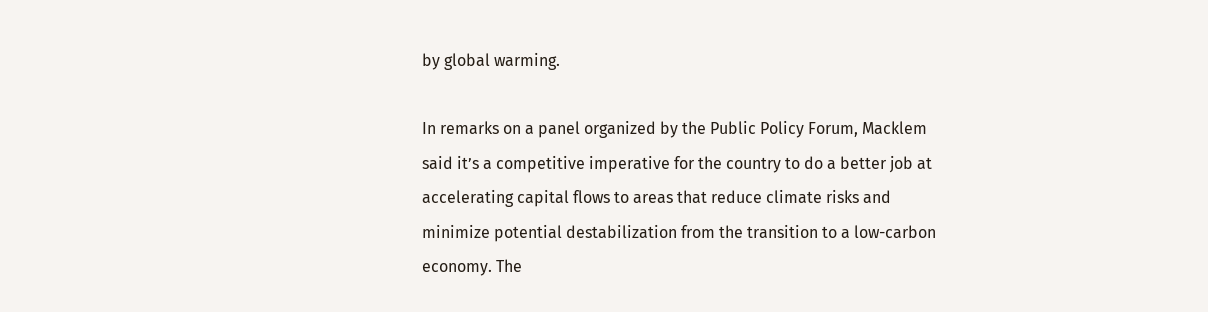by global warming.

In remarks on a panel organized by the Public Policy Forum, Macklem said it’s a competitive imperative for the country to do a better job at accelerating capital flows to areas that reduce climate risks and minimize potential destabilization from the transition to a low-carbon economy. The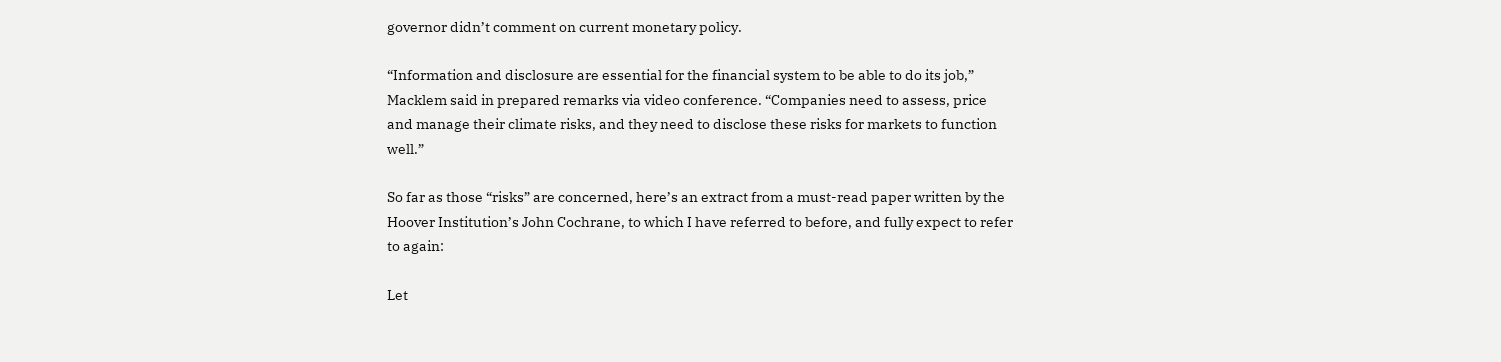governor didn’t comment on current monetary policy.

“Information and disclosure are essential for the financial system to be able to do its job,” Macklem said in prepared remarks via video conference. “Companies need to assess, price and manage their climate risks, and they need to disclose these risks for markets to function well.”

So far as those “risks” are concerned, here’s an extract from a must-read paper written by the Hoover Institution’s John Cochrane, to which I have referred to before, and fully expect to refer to again:

Let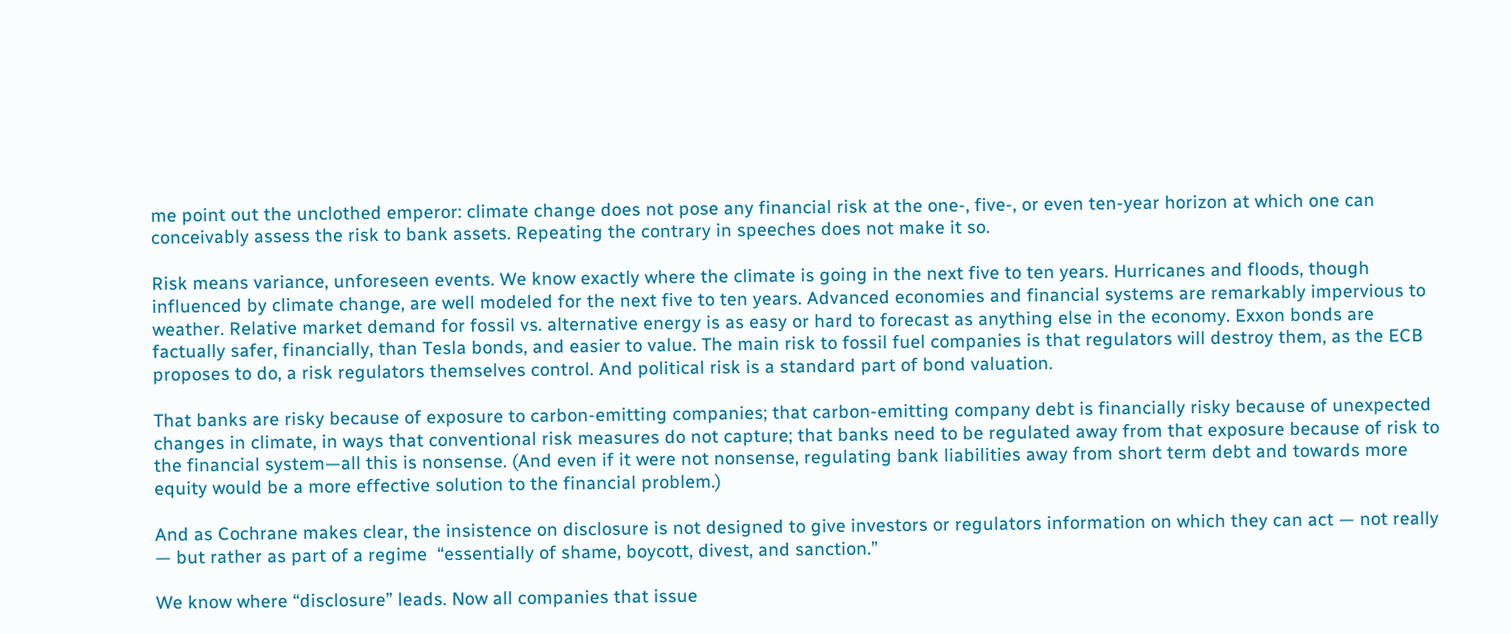me point out the unclothed emperor: climate change does not pose any financial risk at the one-, five-, or even ten-year horizon at which one can conceivably assess the risk to bank assets. Repeating the contrary in speeches does not make it so.

Risk means variance, unforeseen events. We know exactly where the climate is going in the next five to ten years. Hurricanes and floods, though influenced by climate change, are well modeled for the next five to ten years. Advanced economies and financial systems are remarkably impervious to weather. Relative market demand for fossil vs. alternative energy is as easy or hard to forecast as anything else in the economy. Exxon bonds are factually safer, financially, than Tesla bonds, and easier to value. The main risk to fossil fuel companies is that regulators will destroy them, as the ECB proposes to do, a risk regulators themselves control. And political risk is a standard part of bond valuation.

That banks are risky because of exposure to carbon-emitting companies; that carbon-emitting company debt is financially risky because of unexpected changes in climate, in ways that conventional risk measures do not capture; that banks need to be regulated away from that exposure because of risk to the financial system—all this is nonsense. (And even if it were not nonsense, regulating bank liabilities away from short term debt and towards more equity would be a more effective solution to the financial problem.)

And as Cochrane makes clear, the insistence on disclosure is not designed to give investors or regulators information on which they can act — not really — but rather as part of a regime  “essentially of shame, boycott, divest, and sanction.”

We know where “disclosure” leads. Now all companies that issue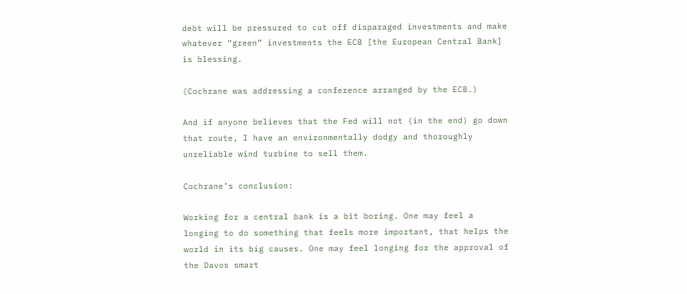debt will be pressured to cut off disparaged investments and make whatever “green” investments the ECB [the European Central Bank] is blessing.

(Cochrane was addressing a conference arranged by the ECB.)

And if anyone believes that the Fed will not (in the end) go down that route, I have an environmentally dodgy and thoroughly unreliable wind turbine to sell them.

Cochrane’s conclusion:

Working for a central bank is a bit boring. One may feel a longing to do something that feels more important, that helps the world in its big causes. One may feel longing for the approval of the Davos smart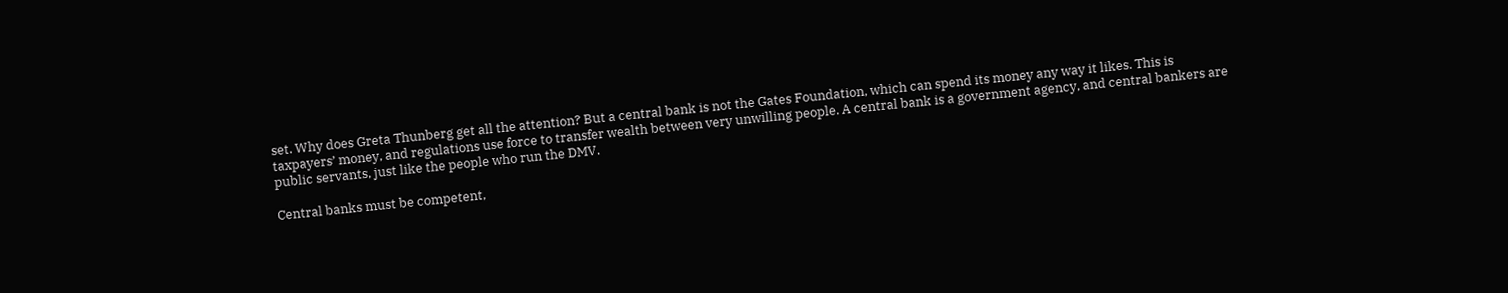set. Why does Greta Thunberg get all the attention? But a central bank is not the Gates Foundation, which can spend its money any way it likes. This is taxpayers’ money, and regulations use force to transfer wealth between very unwilling people. A central bank is a government agency, and central bankers are public servants, just like the people who run the DMV.

Central banks must be competent,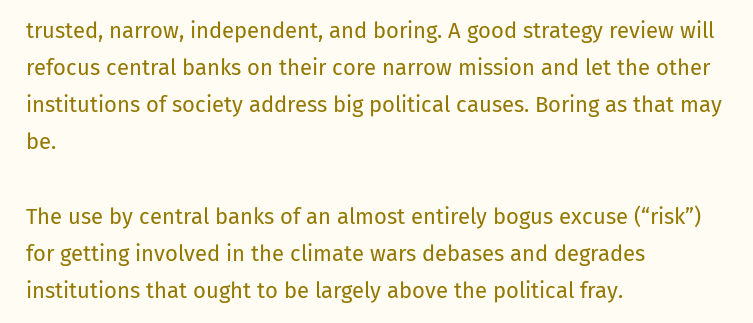trusted, narrow, independent, and boring. A good strategy review will refocus central banks on their core narrow mission and let the other institutions of society address big political causes. Boring as that may be.

The use by central banks of an almost entirely bogus excuse (“risk”) for getting involved in the climate wars debases and degrades institutions that ought to be largely above the political fray.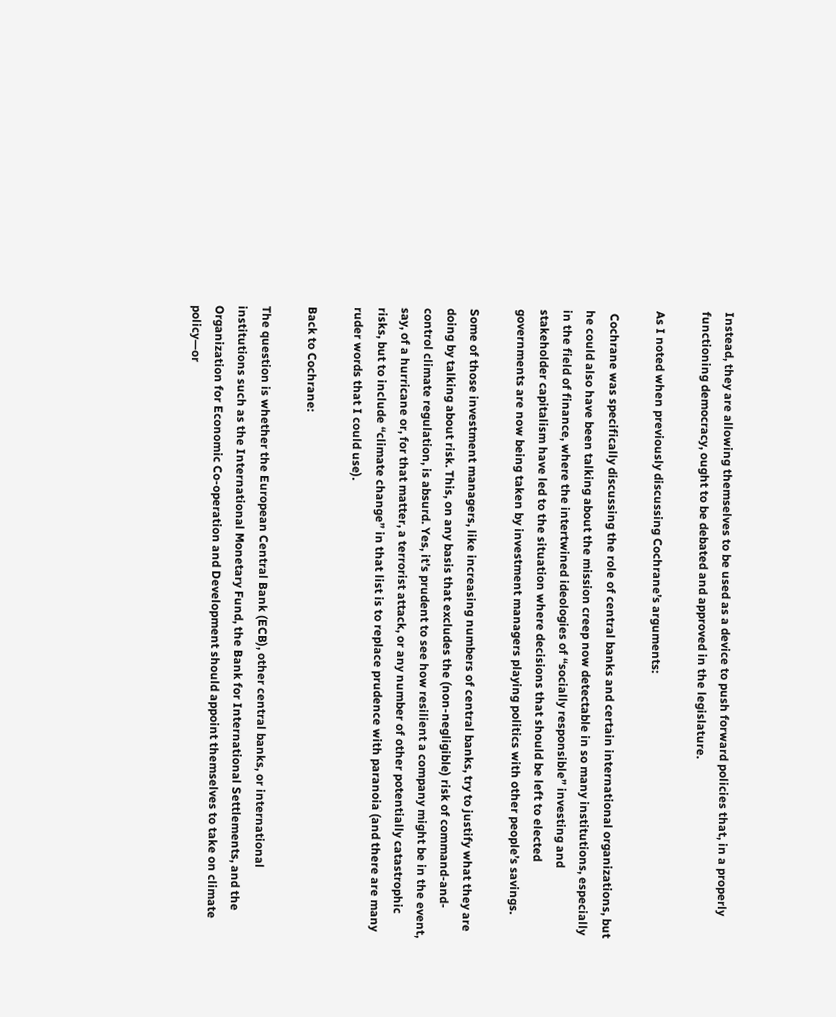Instead, they are allowing themselves to be used as a device to push forward policies that, in a properly functioning democracy, ought to be debated and approved in the legislature.

As I noted when previously discussing Cochrane’s arguments:

 Cochrane was specifically discussing the role of central banks and certain international organizations, but he could also have been talking about the mission creep now detectable in so many institutions, especially in the field of finance, where the intertwined ideologies of “socially responsible” investing and stakeholder capitalism have led to the situation where decisions that should be left to elected governments are now being taken by investment managers playing politics with other people’s savings.

Some of those investment managers, like increasing numbers of central banks, try to justify what they are doing by talking about risk. This, on any basis that excludes the (non-negligible) risk of command-and-control climate regulation, is absurd. Yes, it’s prudent to see how resilient a company might be in the event, say, of a hurricane or, for that matter, a terrorist attack, or any number of other potentially catastrophic risks, but to include “climate change” in that list is to replace prudence with paranoia (and there are many ruder words that I could use).

Back to Cochrane:

The question is whether the European Central Bank (ECB), other central banks, or international institutions such as the International Monetary Fund, the Bank for International Settlements, and the Organization for Economic Co-operation and Development should appoint themselves to take on climate policy—or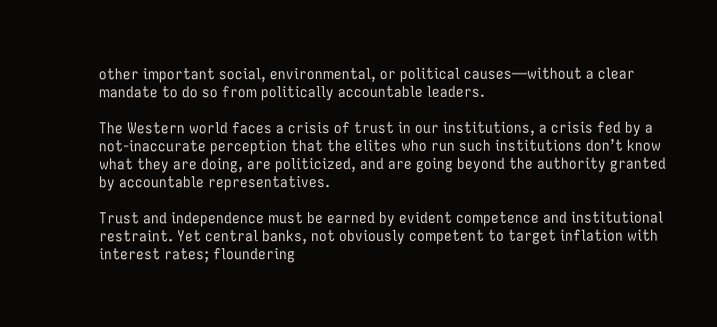other important social, environmental, or political causes—without a clear mandate to do so from politically accountable leaders.

The Western world faces a crisis of trust in our institutions, a crisis fed by a not-inaccurate perception that the elites who run such institutions don’t know what they are doing, are politicized, and are going beyond the authority granted by accountable representatives.

Trust and independence must be earned by evident competence and institutional restraint. Yet central banks, not obviously competent to target inflation with interest rates; floundering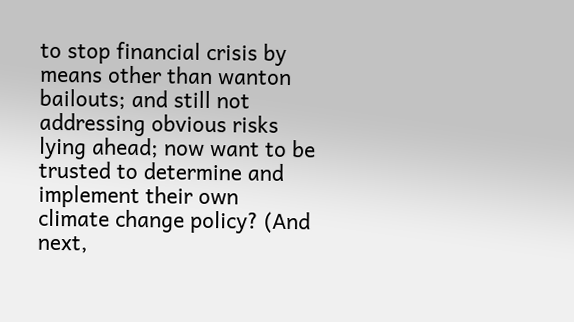to stop financial crisis by means other than wanton bailouts; and still not addressing obvious risks lying ahead; now want to be trusted to determine and implement their own climate change policy? (And next,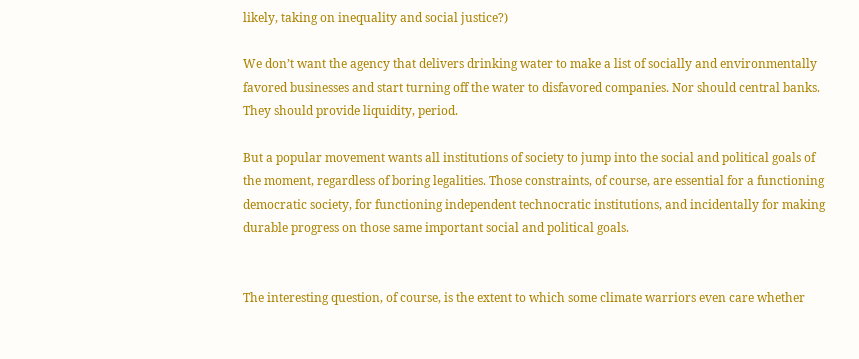likely, taking on inequality and social justice?)

We don’t want the agency that delivers drinking water to make a list of socially and environmentally favored businesses and start turning off the water to disfavored companies. Nor should central banks. They should provide liquidity, period.

But a popular movement wants all institutions of society to jump into the social and political goals of the moment, regardless of boring legalities. Those constraints, of course, are essential for a functioning democratic society, for functioning independent technocratic institutions, and incidentally for making durable progress on those same important social and political goals.


The interesting question, of course, is the extent to which some climate warriors even care whether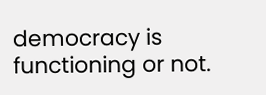democracy is functioning or not.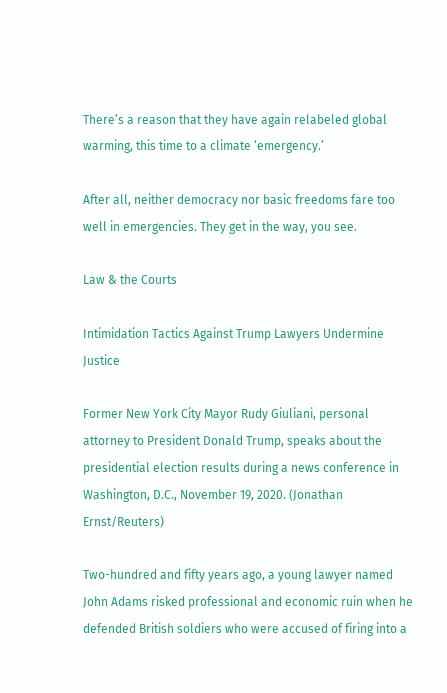There’s a reason that they have again relabeled global warming, this time to a climate ‘emergency.’

After all, neither democracy nor basic freedoms fare too well in emergencies. They get in the way, you see.

Law & the Courts

Intimidation Tactics Against Trump Lawyers Undermine Justice

Former New York City Mayor Rudy Giuliani, personal attorney to President Donald Trump, speaks about the presidential election results during a news conference in Washington, D.C., November 19, 2020. (Jonathan Ernst/Reuters)

Two-hundred and fifty years ago, a young lawyer named John Adams risked professional and economic ruin when he defended British soldiers who were accused of firing into a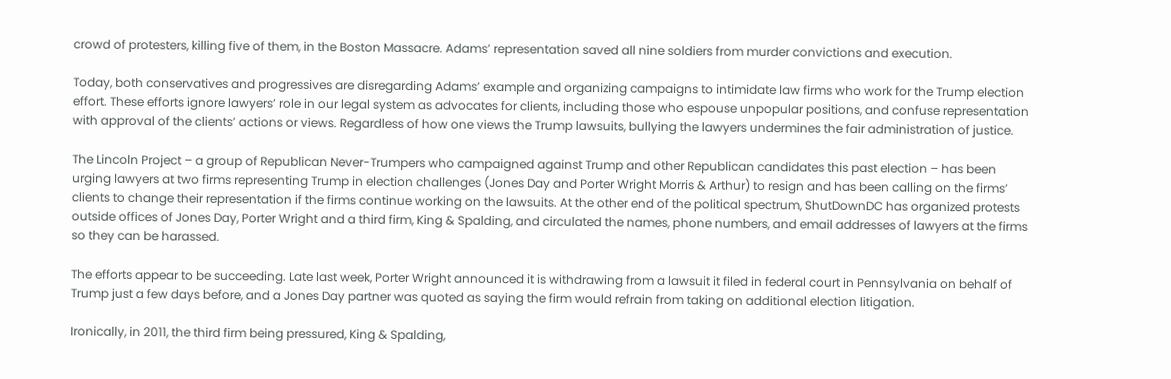crowd of protesters, killing five of them, in the Boston Massacre. Adams’ representation saved all nine soldiers from murder convictions and execution.

Today, both conservatives and progressives are disregarding Adams’ example and organizing campaigns to intimidate law firms who work for the Trump election effort. These efforts ignore lawyers’ role in our legal system as advocates for clients, including those who espouse unpopular positions, and confuse representation with approval of the clients’ actions or views. Regardless of how one views the Trump lawsuits, bullying the lawyers undermines the fair administration of justice.

The Lincoln Project – a group of Republican Never-Trumpers who campaigned against Trump and other Republican candidates this past election – has been urging lawyers at two firms representing Trump in election challenges (Jones Day and Porter Wright Morris & Arthur) to resign and has been calling on the firms’ clients to change their representation if the firms continue working on the lawsuits. At the other end of the political spectrum, ShutDownDC has organized protests outside offices of Jones Day, Porter Wright and a third firm, King & Spalding, and circulated the names, phone numbers, and email addresses of lawyers at the firms so they can be harassed.

The efforts appear to be succeeding. Late last week, Porter Wright announced it is withdrawing from a lawsuit it filed in federal court in Pennsylvania on behalf of Trump just a few days before, and a Jones Day partner was quoted as saying the firm would refrain from taking on additional election litigation.

Ironically, in 2011, the third firm being pressured, King & Spalding,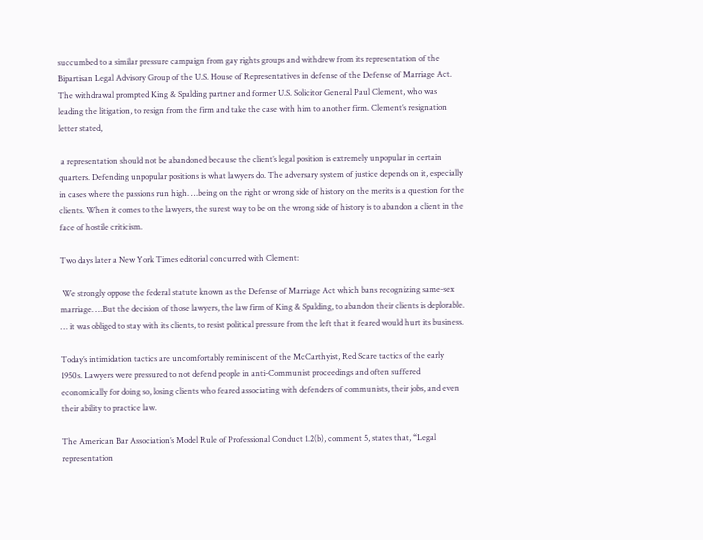succumbed to a similar pressure campaign from gay rights groups and withdrew from its representation of the Bipartisan Legal Advisory Group of the U.S. House of Representatives in defense of the Defense of Marriage Act. The withdrawal prompted King & Spalding partner and former U.S. Solicitor General Paul Clement, who was leading the litigation, to resign from the firm and take the case with him to another firm. Clement’s resignation letter stated,

 a representation should not be abandoned because the client’s legal position is extremely unpopular in certain quarters. Defending unpopular positions is what lawyers do. The adversary system of justice depends on it, especially in cases where the passions run high. …being on the right or wrong side of history on the merits is a question for the clients. When it comes to the lawyers, the surest way to be on the wrong side of history is to abandon a client in the face of hostile criticism.

Two days later a New York Times editorial concurred with Clement:

 We strongly oppose the federal statute known as the Defense of Marriage Act which bans recognizing same-sex marriage. …But the decision of those lawyers, the law firm of King & Spalding, to abandon their clients is deplorable. … it was obliged to stay with its clients, to resist political pressure from the left that it feared would hurt its business.

Today’s intimidation tactics are uncomfortably reminiscent of the McCarthyist, Red Scare tactics of the early 1950s. Lawyers were pressured to not defend people in anti-Communist proceedings and often suffered economically for doing so, losing clients who feared associating with defenders of communists, their jobs, and even their ability to practice law.

The American Bar Association’s Model Rule of Professional Conduct 1.2(b), comment 5, states that, “Legal representation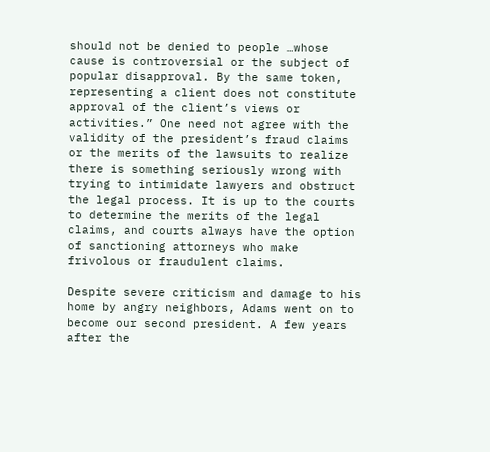should not be denied to people …whose cause is controversial or the subject of popular disapproval. By the same token, representing a client does not constitute approval of the client’s views or activities.” One need not agree with the validity of the president’s fraud claims or the merits of the lawsuits to realize there is something seriously wrong with trying to intimidate lawyers and obstruct the legal process. It is up to the courts to determine the merits of the legal claims, and courts always have the option of sanctioning attorneys who make frivolous or fraudulent claims.

Despite severe criticism and damage to his home by angry neighbors, Adams went on to become our second president. A few years after the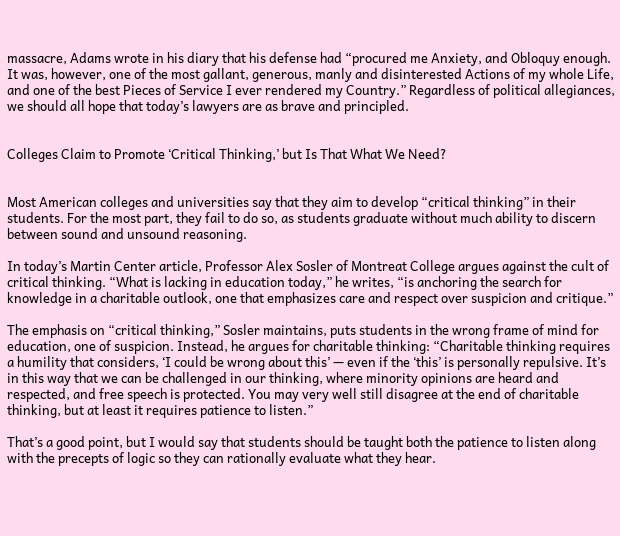massacre, Adams wrote in his diary that his defense had “procured me Anxiety, and Obloquy enough. It was, however, one of the most gallant, generous, manly and disinterested Actions of my whole Life, and one of the best Pieces of Service I ever rendered my Country.” Regardless of political allegiances, we should all hope that today’s lawyers are as brave and principled.


Colleges Claim to Promote ‘Critical Thinking,’ but Is That What We Need?


Most American colleges and universities say that they aim to develop “critical thinking” in their students. For the most part, they fail to do so, as students graduate without much ability to discern between sound and unsound reasoning.

In today’s Martin Center article, Professor Alex Sosler of Montreat College argues against the cult of critical thinking. “What is lacking in education today,” he writes, “is anchoring the search for knowledge in a charitable outlook, one that emphasizes care and respect over suspicion and critique.”

The emphasis on “critical thinking,” Sosler maintains, puts students in the wrong frame of mind for education, one of suspicion. Instead, he argues for charitable thinking: “Charitable thinking requires a humility that considers, ‘I could be wrong about this’ — even if the ‘this’ is personally repulsive. It’s in this way that we can be challenged in our thinking, where minority opinions are heard and respected, and free speech is protected. You may very well still disagree at the end of charitable thinking, but at least it requires patience to listen.”

That’s a good point, but I would say that students should be taught both the patience to listen along with the precepts of logic so they can rationally evaluate what they hear.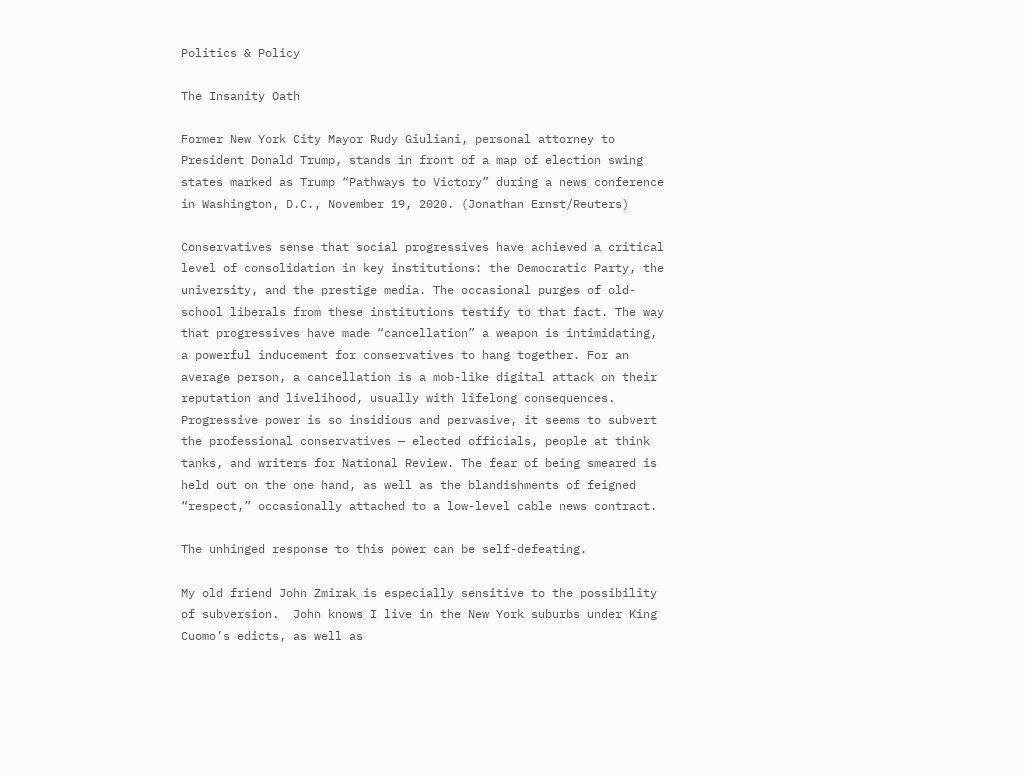Politics & Policy

The Insanity Oath

Former New York City Mayor Rudy Giuliani, personal attorney to President Donald Trump, stands in front of a map of election swing states marked as Trump “Pathways to Victory” during a news conference in Washington, D.C., November 19, 2020. (Jonathan Ernst/Reuters)

Conservatives sense that social progressives have achieved a critical level of consolidation in key institutions: the Democratic Party, the university, and the prestige media. The occasional purges of old-school liberals from these institutions testify to that fact. The way that progressives have made “cancellation” a weapon is intimidating, a powerful inducement for conservatives to hang together. For an average person, a cancellation is a mob-like digital attack on their reputation and livelihood, usually with lifelong consequences. Progressive power is so insidious and pervasive, it seems to subvert the professional conservatives — elected officials, people at think tanks, and writers for National Review. The fear of being smeared is held out on the one hand, as well as the blandishments of feigned “respect,” occasionally attached to a low-level cable news contract.

The unhinged response to this power can be self-defeating.

My old friend John Zmirak is especially sensitive to the possibility of subversion.  John knows I live in the New York suburbs under King Cuomo’s edicts, as well as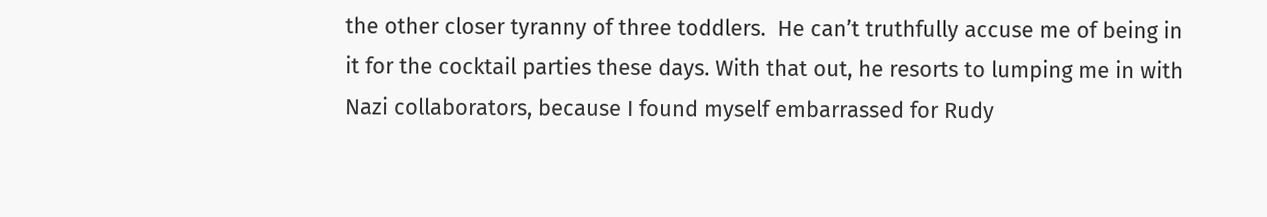the other closer tyranny of three toddlers.  He can’t truthfully accuse me of being in it for the cocktail parties these days. With that out, he resorts to lumping me in with Nazi collaborators, because I found myself embarrassed for Rudy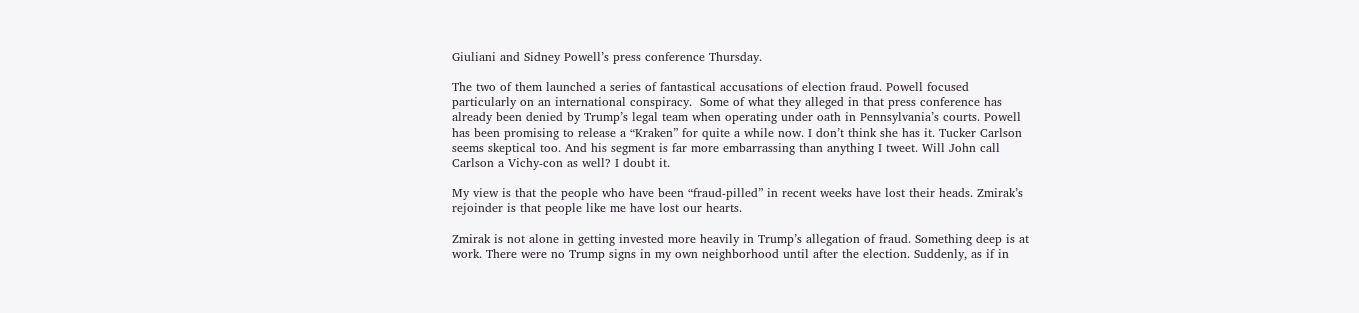Giuliani and Sidney Powell’s press conference Thursday.

The two of them launched a series of fantastical accusations of election fraud. Powell focused particularly on an international conspiracy.  Some of what they alleged in that press conference has already been denied by Trump’s legal team when operating under oath in Pennsylvania’s courts. Powell has been promising to release a “Kraken” for quite a while now. I don’t think she has it. Tucker Carlson seems skeptical too. And his segment is far more embarrassing than anything I tweet. Will John call Carlson a Vichy-con as well? I doubt it.

My view is that the people who have been “fraud-pilled” in recent weeks have lost their heads. Zmirak’s rejoinder is that people like me have lost our hearts.

Zmirak is not alone in getting invested more heavily in Trump’s allegation of fraud. Something deep is at work. There were no Trump signs in my own neighborhood until after the election. Suddenly, as if in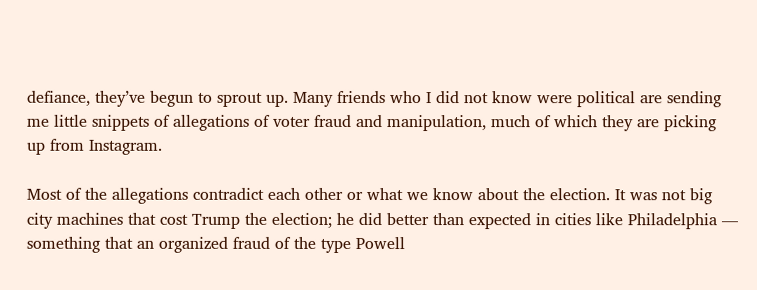defiance, they’ve begun to sprout up. Many friends who I did not know were political are sending me little snippets of allegations of voter fraud and manipulation, much of which they are picking up from Instagram.

Most of the allegations contradict each other or what we know about the election. It was not big city machines that cost Trump the election; he did better than expected in cities like Philadelphia — something that an organized fraud of the type Powell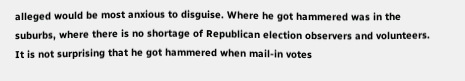alleged would be most anxious to disguise. Where he got hammered was in the suburbs, where there is no shortage of Republican election observers and volunteers. It is not surprising that he got hammered when mail-in votes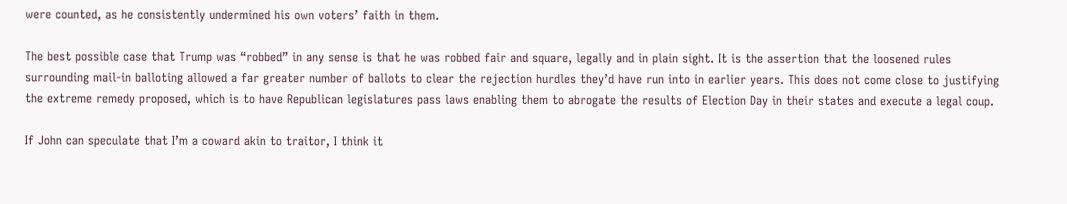were counted, as he consistently undermined his own voters’ faith in them.

The best possible case that Trump was “robbed” in any sense is that he was robbed fair and square, legally and in plain sight. It is the assertion that the loosened rules surrounding mail-in balloting allowed a far greater number of ballots to clear the rejection hurdles they’d have run into in earlier years. This does not come close to justifying the extreme remedy proposed, which is to have Republican legislatures pass laws enabling them to abrogate the results of Election Day in their states and execute a legal coup.

If John can speculate that I’m a coward akin to traitor, I think it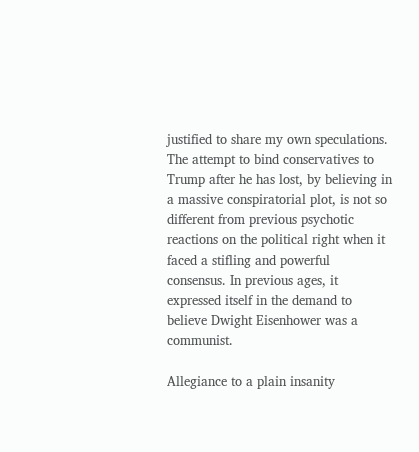justified to share my own speculations. The attempt to bind conservatives to Trump after he has lost, by believing in a massive conspiratorial plot, is not so different from previous psychotic reactions on the political right when it faced a stifling and powerful consensus. In previous ages, it expressed itself in the demand to believe Dwight Eisenhower was a communist.

Allegiance to a plain insanity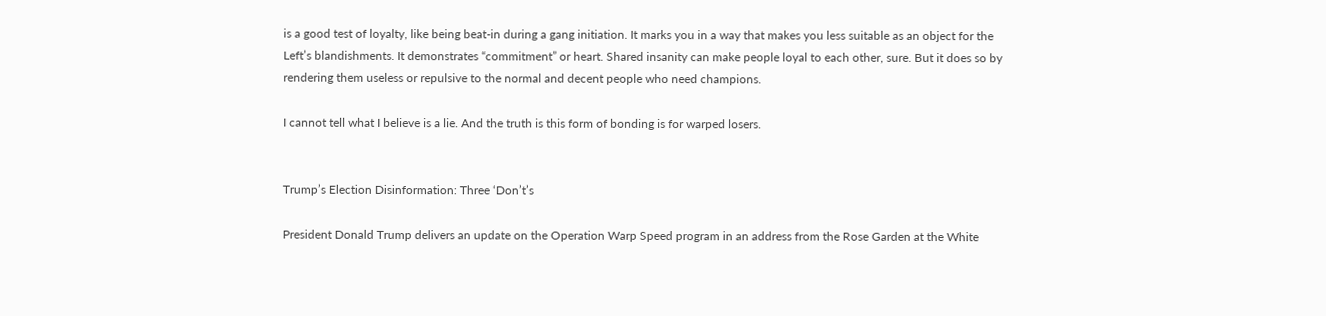is a good test of loyalty, like being beat-in during a gang initiation. It marks you in a way that makes you less suitable as an object for the Left’s blandishments. It demonstrates “commitment” or heart. Shared insanity can make people loyal to each other, sure. But it does so by rendering them useless or repulsive to the normal and decent people who need champions.

I cannot tell what I believe is a lie. And the truth is this form of bonding is for warped losers.


Trump’s Election Disinformation: Three ‘Don’t’s

President Donald Trump delivers an update on the Operation Warp Speed program in an address from the Rose Garden at the White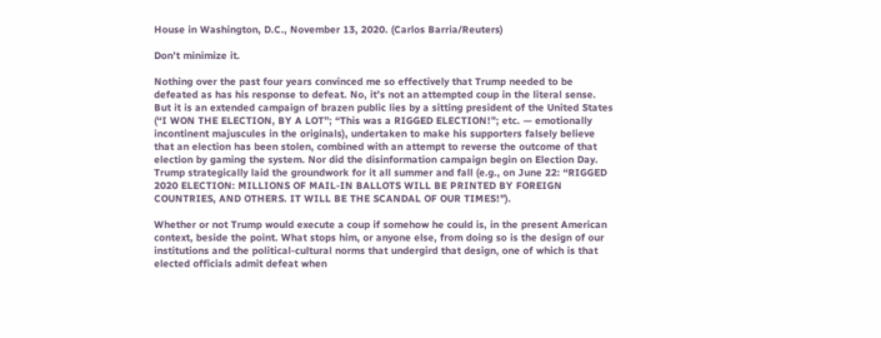House in Washington, D.C., November 13, 2020. (Carlos Barria/Reuters)

Don’t minimize it.

Nothing over the past four years convinced me so effectively that Trump needed to be defeated as has his response to defeat. No, it’s not an attempted coup in the literal sense. But it is an extended campaign of brazen public lies by a sitting president of the United States (“I WON THE ELECTION, BY A LOT”; “This was a RIGGED ELECTION!”; etc. — emotionally incontinent majuscules in the originals), undertaken to make his supporters falsely believe that an election has been stolen, combined with an attempt to reverse the outcome of that election by gaming the system. Nor did the disinformation campaign begin on Election Day. Trump strategically laid the groundwork for it all summer and fall (e.g., on June 22: “RIGGED 2020 ELECTION: MILLIONS OF MAIL-IN BALLOTS WILL BE PRINTED BY FOREIGN COUNTRIES, AND OTHERS. IT WILL BE THE SCANDAL OF OUR TIMES!”).

Whether or not Trump would execute a coup if somehow he could is, in the present American context, beside the point. What stops him, or anyone else, from doing so is the design of our institutions and the political-cultural norms that undergird that design, one of which is that elected officials admit defeat when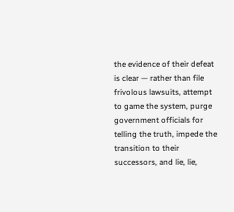the evidence of their defeat is clear — rather than file frivolous lawsuits, attempt to game the system, purge government officials for telling the truth, impede the transition to their successors, and lie, lie,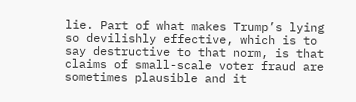lie. Part of what makes Trump’s lying so devilishly effective, which is to say destructive to that norm, is that claims of small-scale voter fraud are sometimes plausible and it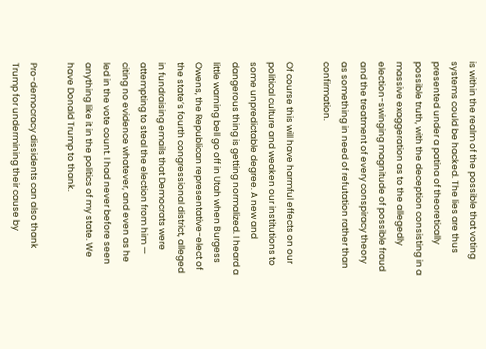is within the realm of the possible that voting systems could be hacked. The lies are thus presented under a patina of theoretically possible truth, with the deception consisting in a massive exaggeration as to the allegedly election-swinging magnitude of possible fraud and the treatment of every conspiracy theory as something in need of refutation rather than confirmation.

Of course this will have harmful effects on our political culture and weaken our institutions to some unpredictable degree. A new and dangerous thing is getting normalized. I heard a little warning bell go off in Utah when Burgess Owens, the Republican representative-elect of the state’s fourth congressional district, alleged in fundraising emails that Democrats were attempting to steal the election from him — citing no evidence whatever, and even as he led in the vote count. I had never before seen anything like it in the politics of my state. We have Donald Trump to thank.

Pro-democracy dissidents can also thank Trump for undermining their cause by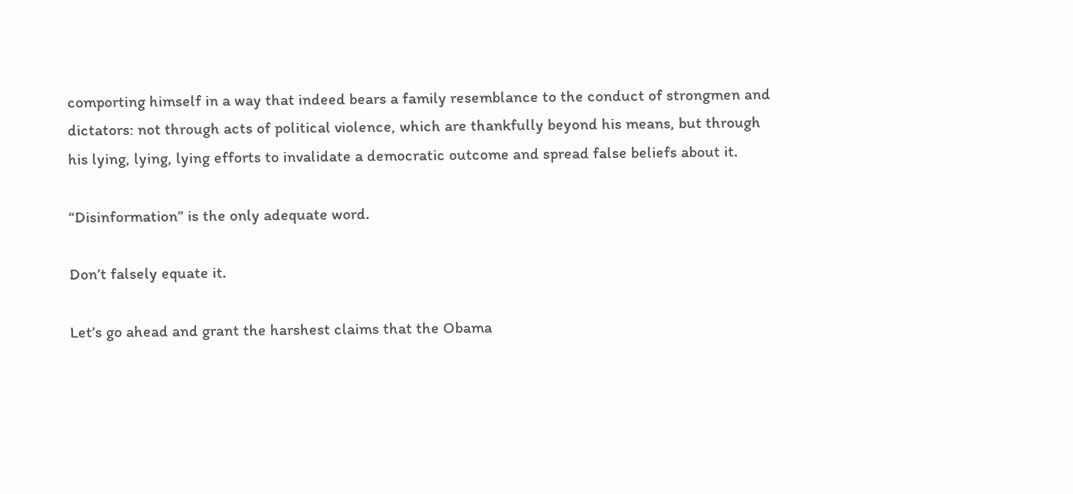comporting himself in a way that indeed bears a family resemblance to the conduct of strongmen and dictators: not through acts of political violence, which are thankfully beyond his means, but through his lying, lying, lying efforts to invalidate a democratic outcome and spread false beliefs about it.

“Disinformation” is the only adequate word.

Don’t falsely equate it.

Let’s go ahead and grant the harshest claims that the Obama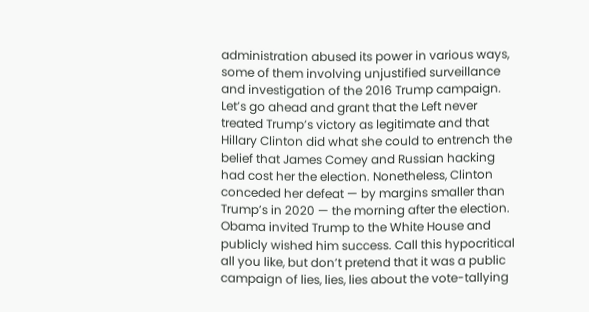administration abused its power in various ways, some of them involving unjustified surveillance and investigation of the 2016 Trump campaign. Let’s go ahead and grant that the Left never treated Trump’s victory as legitimate and that Hillary Clinton did what she could to entrench the belief that James Comey and Russian hacking had cost her the election. Nonetheless, Clinton conceded her defeat — by margins smaller than Trump’s in 2020 — the morning after the election. Obama invited Trump to the White House and publicly wished him success. Call this hypocritical all you like, but don’t pretend that it was a public campaign of lies, lies, lies about the vote-tallying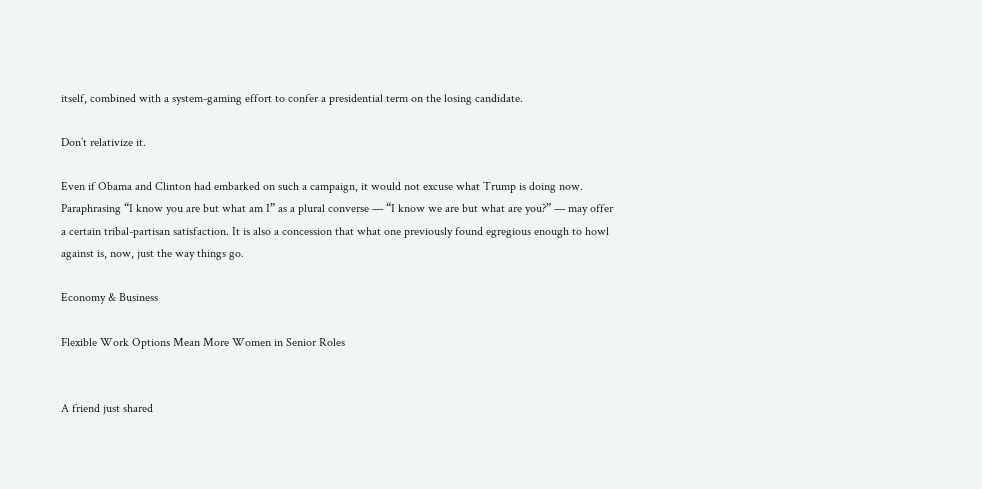itself, combined with a system-gaming effort to confer a presidential term on the losing candidate.

Don’t relativize it.

Even if Obama and Clinton had embarked on such a campaign, it would not excuse what Trump is doing now. Paraphrasing “I know you are but what am I” as a plural converse — “I know we are but what are you?” — may offer a certain tribal-partisan satisfaction. It is also a concession that what one previously found egregious enough to howl against is, now, just the way things go.

Economy & Business

Flexible Work Options Mean More Women in Senior Roles


A friend just shared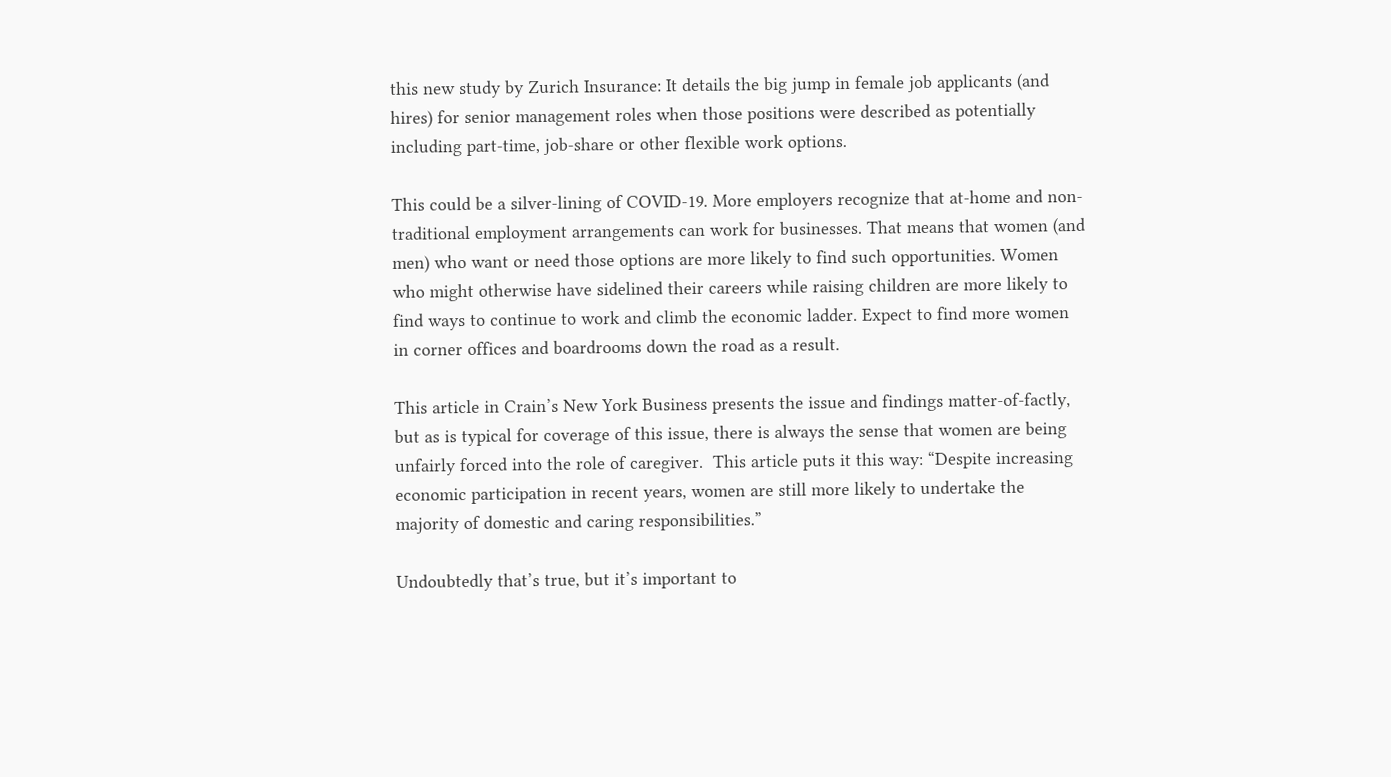this new study by Zurich Insurance: It details the big jump in female job applicants (and hires) for senior management roles when those positions were described as potentially including part-time, job-share or other flexible work options.

This could be a silver-lining of COVID-19. More employers recognize that at-home and non-traditional employment arrangements can work for businesses. That means that women (and men) who want or need those options are more likely to find such opportunities. Women who might otherwise have sidelined their careers while raising children are more likely to find ways to continue to work and climb the economic ladder. Expect to find more women in corner offices and boardrooms down the road as a result.

This article in Crain’s New York Business presents the issue and findings matter-of-factly, but as is typical for coverage of this issue, there is always the sense that women are being unfairly forced into the role of caregiver.  This article puts it this way: “Despite increasing economic participation in recent years, women are still more likely to undertake the majority of domestic and caring responsibilities.”

Undoubtedly that’s true, but it’s important to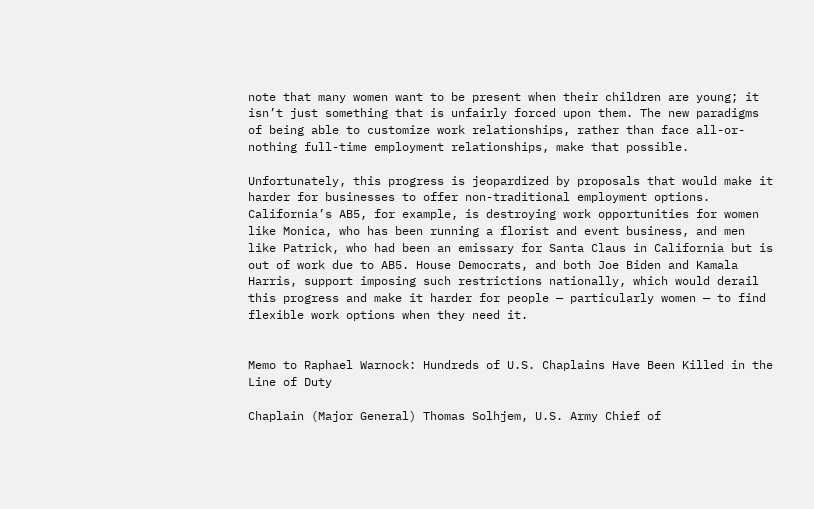note that many women want to be present when their children are young; it isn’t just something that is unfairly forced upon them. The new paradigms of being able to customize work relationships, rather than face all-or-nothing full-time employment relationships, make that possible.

Unfortunately, this progress is jeopardized by proposals that would make it harder for businesses to offer non-traditional employment options. California’s AB5, for example, is destroying work opportunities for women like Monica, who has been running a florist and event business, and men like Patrick, who had been an emissary for Santa Claus in California but is out of work due to AB5. House Democrats, and both Joe Biden and Kamala Harris, support imposing such restrictions nationally, which would derail this progress and make it harder for people — particularly women — to find flexible work options when they need it.


Memo to Raphael Warnock: Hundreds of U.S. Chaplains Have Been Killed in the Line of Duty

Chaplain (Major General) Thomas Solhjem, U.S. Army Chief of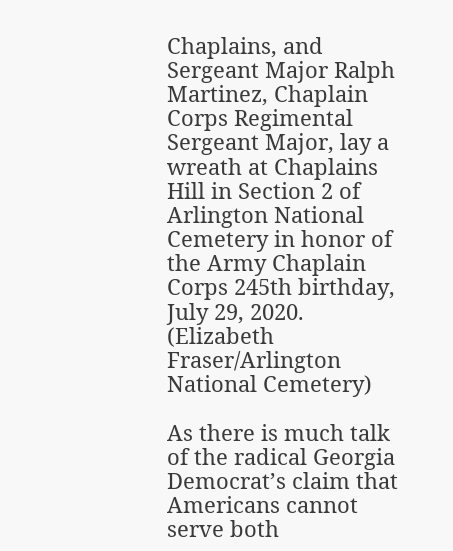Chaplains, and Sergeant Major Ralph Martinez, Chaplain Corps Regimental Sergeant Major, lay a wreath at Chaplains Hill in Section 2 of Arlington National Cemetery in honor of the Army Chaplain Corps 245th birthday, July 29, 2020. (Elizabeth Fraser/Arlington National Cemetery)

As there is much talk of the radical Georgia Democrat’s claim that Americans cannot serve both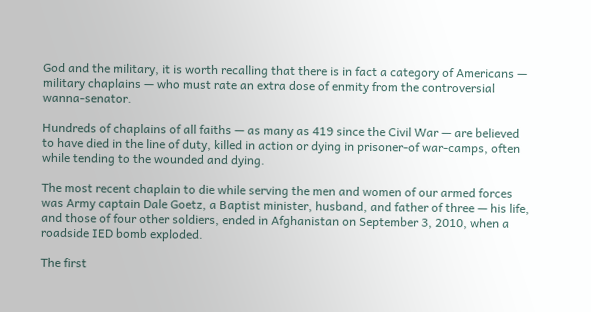God and the military, it is worth recalling that there is in fact a category of Americans — military chaplains — who must rate an extra dose of enmity from the controversial wanna-senator.

Hundreds of chaplains of all faiths — as many as 419 since the Civil War — are believed to have died in the line of duty, killed in action or dying in prisoner-of war-camps, often while tending to the wounded and dying.

The most recent chaplain to die while serving the men and women of our armed forces was Army captain Dale Goetz, a Baptist minister, husband, and father of three — his life, and those of four other soldiers, ended in Afghanistan on September 3, 2010, when a roadside IED bomb exploded.

The first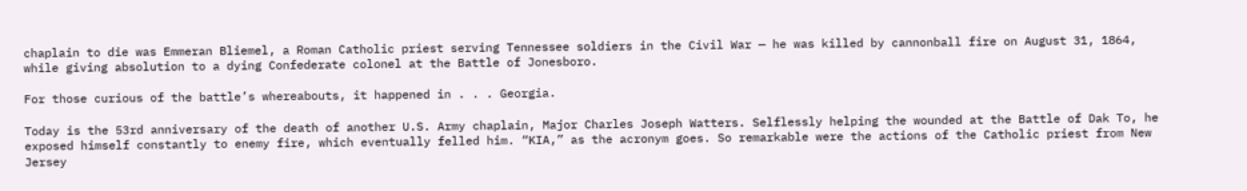chaplain to die was Emmeran Bliemel, a Roman Catholic priest serving Tennessee soldiers in the Civil War — he was killed by cannonball fire on August 31, 1864, while giving absolution to a dying Confederate colonel at the Battle of Jonesboro.

For those curious of the battle’s whereabouts, it happened in . . . Georgia.

Today is the 53rd anniversary of the death of another U.S. Army chaplain, Major Charles Joseph Watters. Selflessly helping the wounded at the Battle of Dak To, he exposed himself constantly to enemy fire, which eventually felled him. “KIA,” as the acronym goes. So remarkable were the actions of the Catholic priest from New Jersey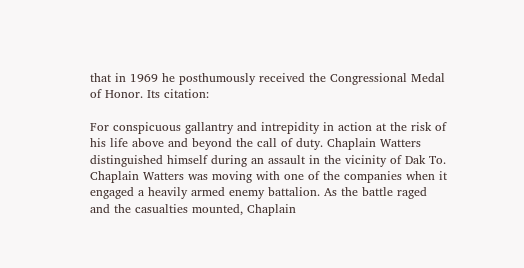that in 1969 he posthumously received the Congressional Medal of Honor. Its citation:

For conspicuous gallantry and intrepidity in action at the risk of his life above and beyond the call of duty. Chaplain Watters distinguished himself during an assault in the vicinity of Dak To. Chaplain Watters was moving with one of the companies when it engaged a heavily armed enemy battalion. As the battle raged and the casualties mounted, Chaplain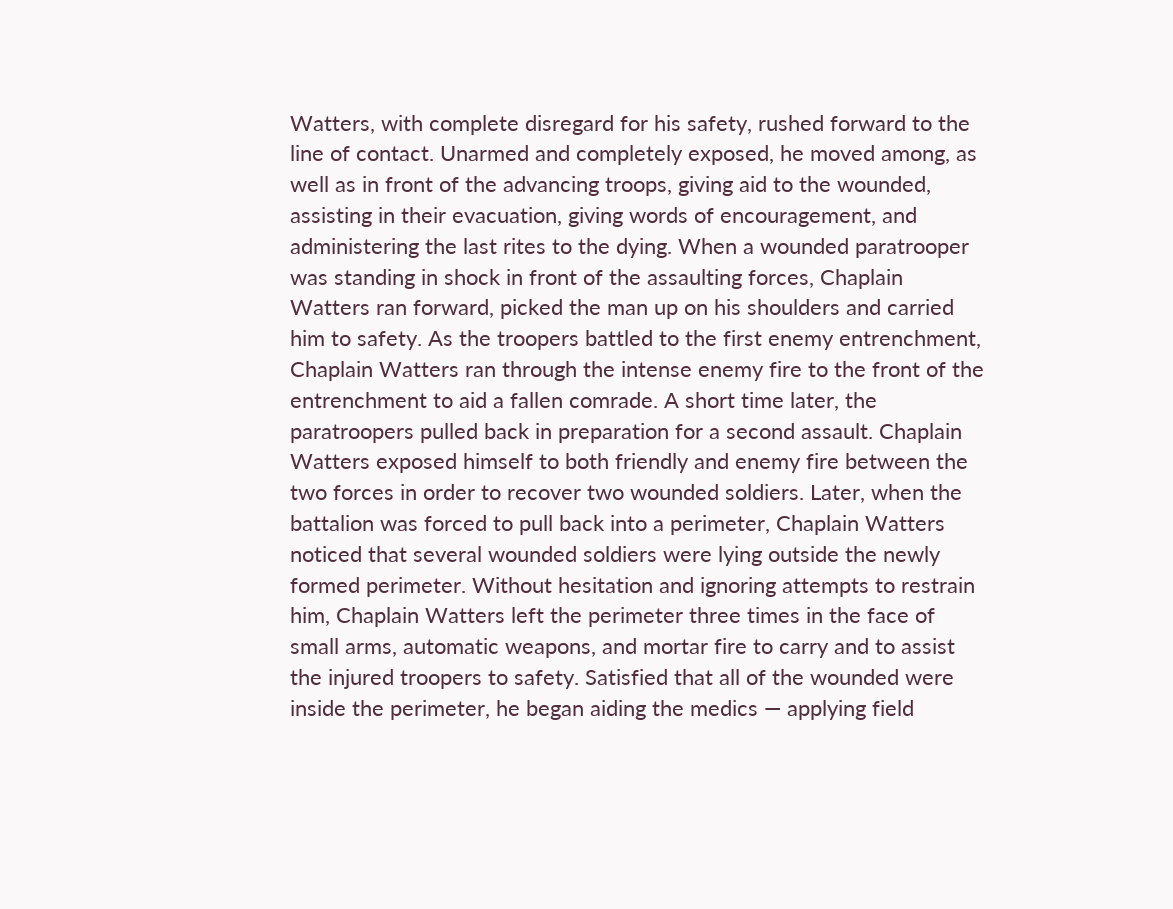Watters, with complete disregard for his safety, rushed forward to the line of contact. Unarmed and completely exposed, he moved among, as well as in front of the advancing troops, giving aid to the wounded, assisting in their evacuation, giving words of encouragement, and administering the last rites to the dying. When a wounded paratrooper was standing in shock in front of the assaulting forces, Chaplain Watters ran forward, picked the man up on his shoulders and carried him to safety. As the troopers battled to the first enemy entrenchment, Chaplain Watters ran through the intense enemy fire to the front of the entrenchment to aid a fallen comrade. A short time later, the paratroopers pulled back in preparation for a second assault. Chaplain Watters exposed himself to both friendly and enemy fire between the two forces in order to recover two wounded soldiers. Later, when the battalion was forced to pull back into a perimeter, Chaplain Watters noticed that several wounded soldiers were lying outside the newly formed perimeter. Without hesitation and ignoring attempts to restrain him, Chaplain Watters left the perimeter three times in the face of small arms, automatic weapons, and mortar fire to carry and to assist the injured troopers to safety. Satisfied that all of the wounded were inside the perimeter, he began aiding the medics — applying field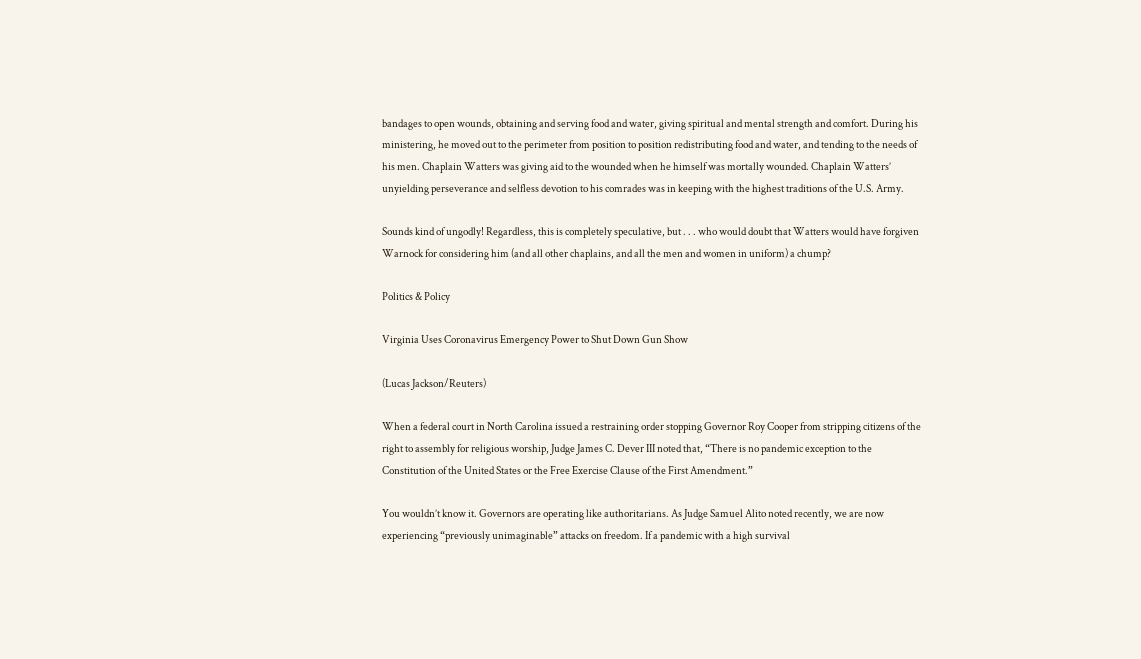bandages to open wounds, obtaining and serving food and water, giving spiritual and mental strength and comfort. During his ministering, he moved out to the perimeter from position to position redistributing food and water, and tending to the needs of his men. Chaplain Watters was giving aid to the wounded when he himself was mortally wounded. Chaplain Watters’ unyielding perseverance and selfless devotion to his comrades was in keeping with the highest traditions of the U.S. Army.

Sounds kind of ungodly! Regardless, this is completely speculative, but . . . who would doubt that Watters would have forgiven Warnock for considering him (and all other chaplains, and all the men and women in uniform) a chump?

Politics & Policy

Virginia Uses Coronavirus Emergency Power to Shut Down Gun Show

(Lucas Jackson/Reuters)

When a federal court in North Carolina issued a restraining order stopping Governor Roy Cooper from stripping citizens of the right to assembly for religious worship, Judge James C. Dever III noted that, “There is no pandemic exception to the Constitution of the United States or the Free Exercise Clause of the First Amendment.”

You wouldn’t know it. Governors are operating like authoritarians. As Judge Samuel Alito noted recently, we are now experiencing “previously unimaginable” attacks on freedom. If a pandemic with a high survival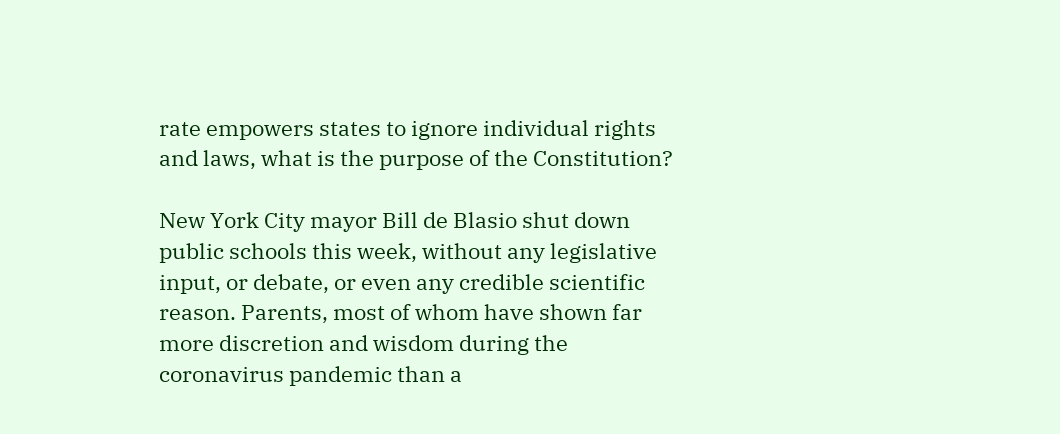rate empowers states to ignore individual rights and laws, what is the purpose of the Constitution?

New York City mayor Bill de Blasio shut down public schools this week, without any legislative input, or debate, or even any credible scientific reason. Parents, most of whom have shown far more discretion and wisdom during the coronavirus pandemic than a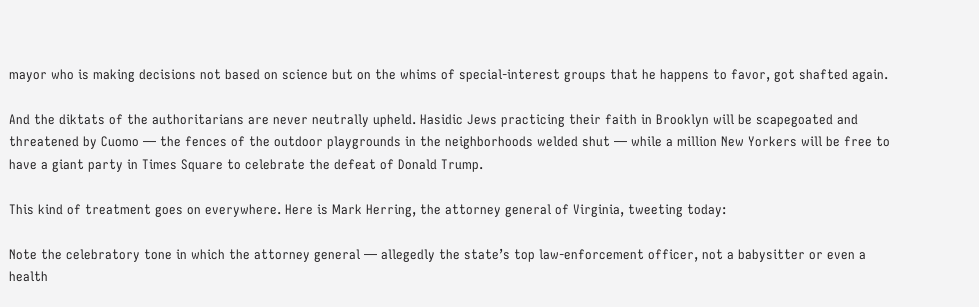mayor who is making decisions not based on science but on the whims of special-interest groups that he happens to favor, got shafted again.

And the diktats of the authoritarians are never neutrally upheld. Hasidic Jews practicing their faith in Brooklyn will be scapegoated and threatened by Cuomo — the fences of the outdoor playgrounds in the neighborhoods welded shut — while a million New Yorkers will be free to have a giant party in Times Square to celebrate the defeat of Donald Trump.

This kind of treatment goes on everywhere. Here is Mark Herring, the attorney general of Virginia, tweeting today:

Note the celebratory tone in which the attorney general — allegedly the state’s top law-enforcement officer, not a babysitter or even a health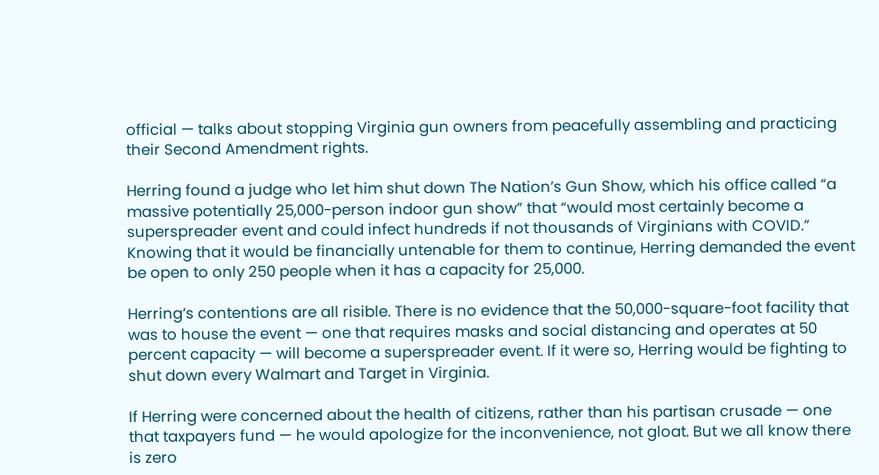official — talks about stopping Virginia gun owners from peacefully assembling and practicing their Second Amendment rights.

Herring found a judge who let him shut down The Nation’s Gun Show, which his office called “a massive potentially 25,000-person indoor gun show” that “would most certainly become a superspreader event and could infect hundreds if not thousands of Virginians with COVID.” Knowing that it would be financially untenable for them to continue, Herring demanded the event be open to only 250 people when it has a capacity for 25,000.

Herring’s contentions are all risible. There is no evidence that the 50,000-square-foot facility that was to house the event — one that requires masks and social distancing and operates at 50 percent capacity — will become a superspreader event. If it were so, Herring would be fighting to shut down every Walmart and Target in Virginia.

If Herring were concerned about the health of citizens, rather than his partisan crusade — one that taxpayers fund — he would apologize for the inconvenience, not gloat. But we all know there is zero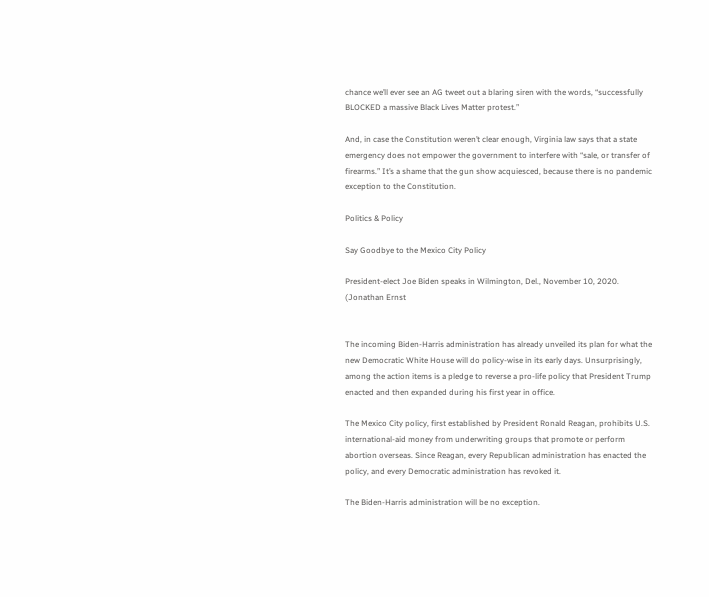chance we’ll ever see an AG tweet out a blaring siren with the words, “successfully BLOCKED a massive Black Lives Matter protest.”

And, in case the Constitution weren’t clear enough, Virginia law says that a state emergency does not empower the government to interfere with “sale, or transfer of firearms.” It’s a shame that the gun show acquiesced, because there is no pandemic exception to the Constitution.

Politics & Policy

Say Goodbye to the Mexico City Policy

President-elect Joe Biden speaks in Wilmington, Del., November 10, 2020. (Jonathan Ernst


The incoming Biden-Harris administration has already unveiled its plan for what the new Democratic White House will do policy-wise in its early days. Unsurprisingly, among the action items is a pledge to reverse a pro-life policy that President Trump enacted and then expanded during his first year in office.

The Mexico City policy, first established by President Ronald Reagan, prohibits U.S. international-aid money from underwriting groups that promote or perform abortion overseas. Since Reagan, every Republican administration has enacted the policy, and every Democratic administration has revoked it.

The Biden-Harris administration will be no exception.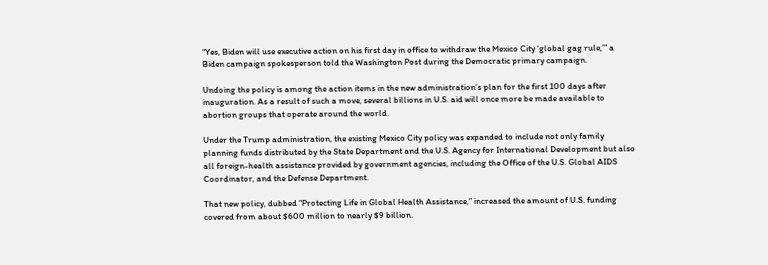“Yes, Biden will use executive action on his first day in office to withdraw the Mexico City ‘global gag rule,’” a Biden campaign spokesperson told the Washington Post during the Democratic primary campaign.

Undoing the policy is among the action items in the new administration’s plan for the first 100 days after inauguration. As a result of such a move, several billions in U.S. aid will once more be made available to abortion groups that operate around the world.

Under the Trump administration, the existing Mexico City policy was expanded to include not only family planning funds distributed by the State Department and the U.S. Agency for International Development but also all foreign-health assistance provided by government agencies, including the Office of the U.S. Global AIDS Coordinator, and the Defense Department.

That new policy, dubbed “Protecting Life in Global Health Assistance,” increased the amount of U.S. funding covered from about $600 million to nearly $9 billion.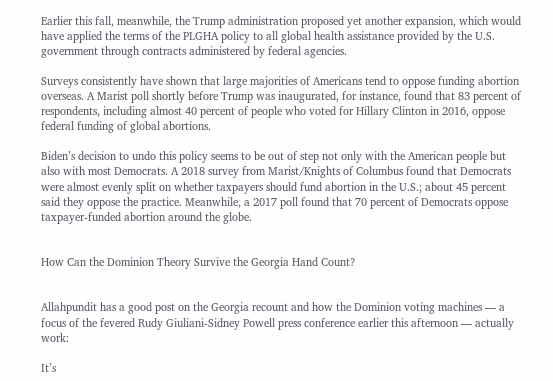Earlier this fall, meanwhile, the Trump administration proposed yet another expansion, which would have applied the terms of the PLGHA policy to all global health assistance provided by the U.S. government through contracts administered by federal agencies.

Surveys consistently have shown that large majorities of Americans tend to oppose funding abortion overseas. A Marist poll shortly before Trump was inaugurated, for instance, found that 83 percent of respondents, including almost 40 percent of people who voted for Hillary Clinton in 2016, oppose federal funding of global abortions.

Biden’s decision to undo this policy seems to be out of step not only with the American people but also with most Democrats. A 2018 survey from Marist/Knights of Columbus found that Democrats were almost evenly split on whether taxpayers should fund abortion in the U.S.; about 45 percent said they oppose the practice. Meanwhile, a 2017 poll found that 70 percent of Democrats oppose taxpayer-funded abortion around the globe.


How Can the Dominion Theory Survive the Georgia Hand Count?


Allahpundit has a good post on the Georgia recount and how the Dominion voting machines — a focus of the fevered Rudy Giuliani-Sidney Powell press conference earlier this afternoon — actually work:

It’s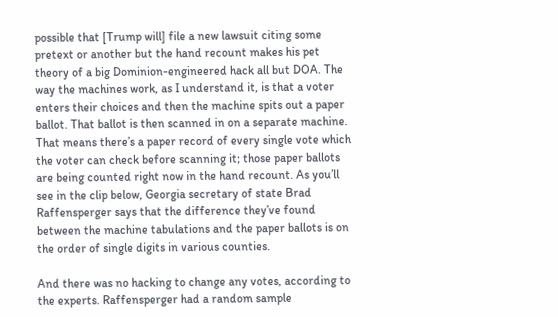possible that [Trump will] file a new lawsuit citing some pretext or another but the hand recount makes his pet theory of a big Dominion-engineered hack all but DOA. The way the machines work, as I understand it, is that a voter enters their choices and then the machine spits out a paper ballot. That ballot is then scanned in on a separate machine. That means there’s a paper record of every single vote which the voter can check before scanning it; those paper ballots are being counted right now in the hand recount. As you’ll see in the clip below, Georgia secretary of state Brad Raffensperger says that the difference they’ve found between the machine tabulations and the paper ballots is on the order of single digits in various counties.

And there was no hacking to change any votes, according to the experts. Raffensperger had a random sample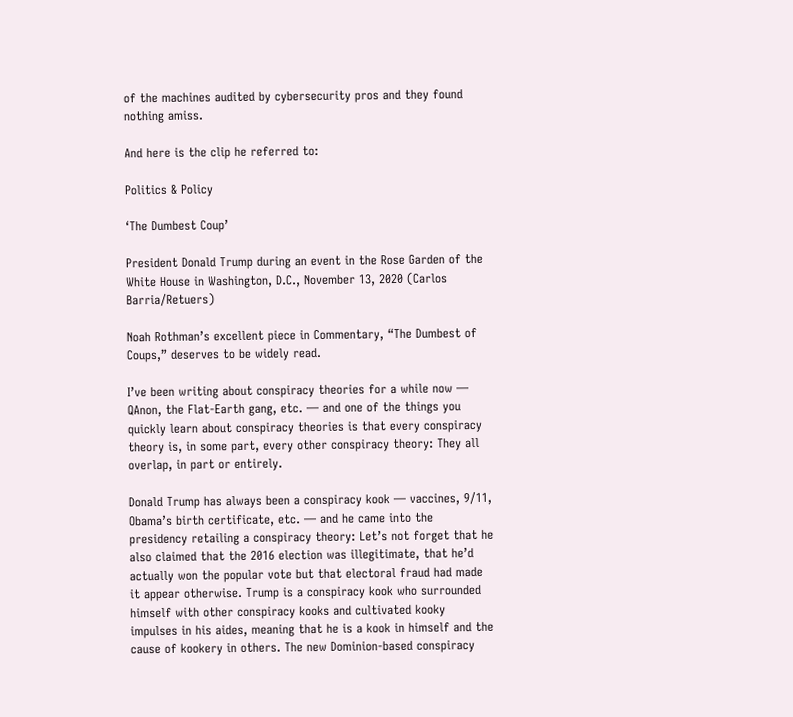of the machines audited by cybersecurity pros and they found nothing amiss.

And here is the clip he referred to:

Politics & Policy

‘The Dumbest Coup’

President Donald Trump during an event in the Rose Garden of the White House in Washington, D.C., November 13, 2020 (Carlos Barria/Retuers)

Noah Rothman’s excellent piece in Commentary, “The Dumbest of Coups,” deserves to be widely read.

I’ve been writing about conspiracy theories for a while now — QAnon, the Flat-Earth gang, etc. — and one of the things you quickly learn about conspiracy theories is that every conspiracy theory is, in some part, every other conspiracy theory: They all overlap, in part or entirely.

Donald Trump has always been a conspiracy kook — vaccines, 9/11, Obama’s birth certificate, etc. — and he came into the presidency retailing a conspiracy theory: Let’s not forget that he also claimed that the 2016 election was illegitimate, that he’d actually won the popular vote but that electoral fraud had made it appear otherwise. Trump is a conspiracy kook who surrounded himself with other conspiracy kooks and cultivated kooky impulses in his aides, meaning that he is a kook in himself and the cause of kookery in others. The new Dominion-based conspiracy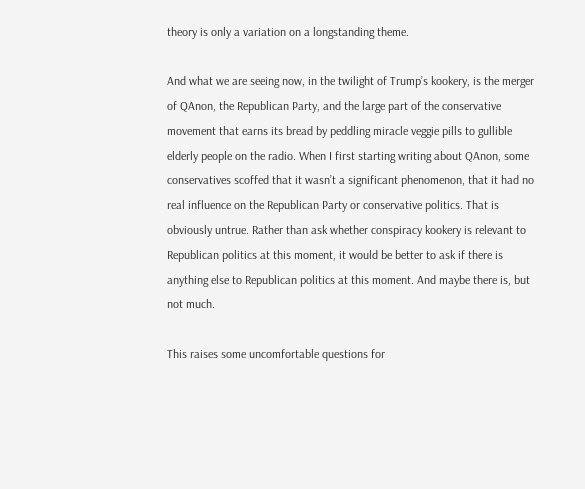theory is only a variation on a longstanding theme.

And what we are seeing now, in the twilight of Trump’s kookery, is the merger of QAnon, the Republican Party, and the large part of the conservative movement that earns its bread by peddling miracle veggie pills to gullible elderly people on the radio. When I first starting writing about QAnon, some conservatives scoffed that it wasn’t a significant phenomenon, that it had no real influence on the Republican Party or conservative politics. That is obviously untrue. Rather than ask whether conspiracy kookery is relevant to Republican politics at this moment, it would be better to ask if there is anything else to Republican politics at this moment. And maybe there is, but not much.

This raises some uncomfortable questions for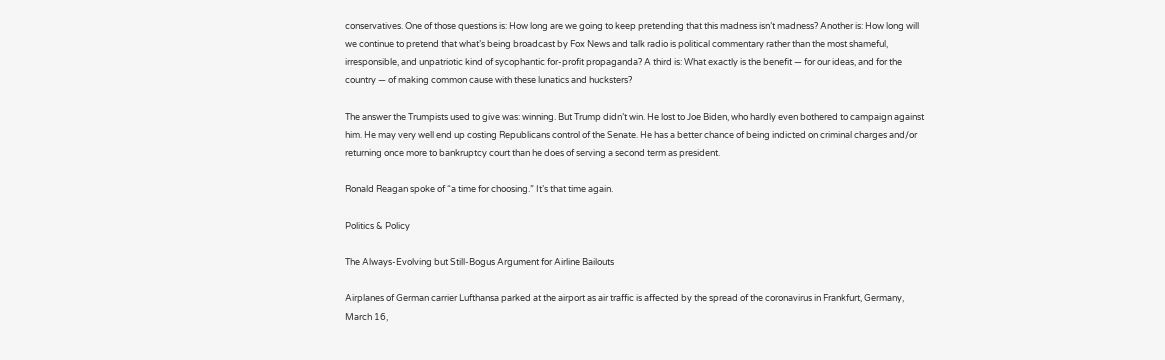conservatives. One of those questions is: How long are we going to keep pretending that this madness isn’t madness? Another is: How long will we continue to pretend that what’s being broadcast by Fox News and talk radio is political commentary rather than the most shameful, irresponsible, and unpatriotic kind of sycophantic for-profit propaganda? A third is: What exactly is the benefit — for our ideas, and for the country — of making common cause with these lunatics and hucksters?

The answer the Trumpists used to give was: winning. But Trump didn’t win. He lost to Joe Biden, who hardly even bothered to campaign against him. He may very well end up costing Republicans control of the Senate. He has a better chance of being indicted on criminal charges and/or returning once more to bankruptcy court than he does of serving a second term as president.

Ronald Reagan spoke of “a time for choosing.” It’s that time again.

Politics & Policy

The Always-Evolving but Still-Bogus Argument for Airline Bailouts

Airplanes of German carrier Lufthansa parked at the airport as air traffic is affected by the spread of the coronavirus in Frankfurt, Germany, March 16,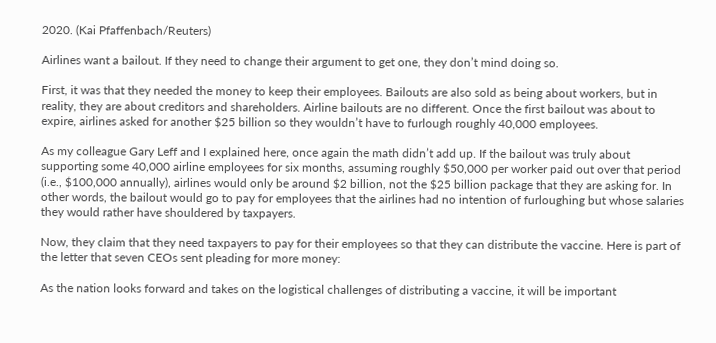2020. (Kai Pfaffenbach/Reuters)

Airlines want a bailout. If they need to change their argument to get one, they don’t mind doing so.

First, it was that they needed the money to keep their employees. Bailouts are also sold as being about workers, but in reality, they are about creditors and shareholders. Airline bailouts are no different. Once the first bailout was about to expire, airlines asked for another $25 billion so they wouldn’t have to furlough roughly 40,000 employees.

As my colleague Gary Leff and I explained here, once again the math didn’t add up. If the bailout was truly about supporting some 40,000 airline employees for six months, assuming roughly $50,000 per worker paid out over that period (i.e., $100,000 annually), airlines would only be around $2 billion, not the $25 billion package that they are asking for. In other words, the bailout would go to pay for employees that the airlines had no intention of furloughing but whose salaries they would rather have shouldered by taxpayers.

Now, they claim that they need taxpayers to pay for their employees so that they can distribute the vaccine. Here is part of the letter that seven CEOs sent pleading for more money:

As the nation looks forward and takes on the logistical challenges of distributing a vaccine, it will be important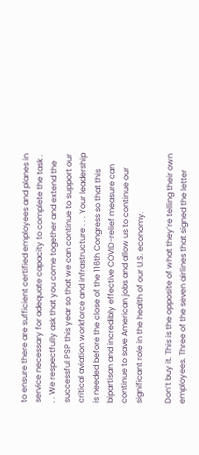to ensure there are sufficient certified employees and planes in service necessary for adequate capacity to complete the task . . . We respectfully ask that you come together and extend the successful PSP this year so that we can continue to support our critical aviation workforce and infrastructure . . . Your leadership is needed before the close of the 116th Congress so that this bipartisan and incredibly effective COVID-relief measure can continue to save American jobs and allow us to continue our significant role in the health of our U.S. economy.

Don’t buy it. This is the opposite of what they’re telling their own employees. Three of the seven airlines that signed the letter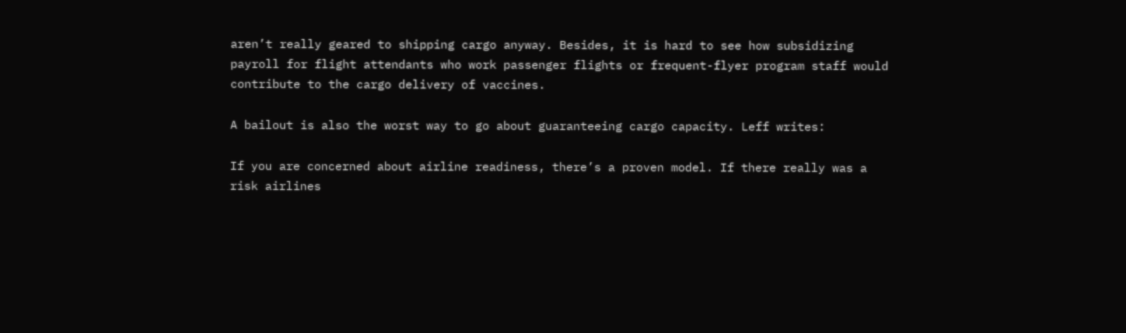aren’t really geared to shipping cargo anyway. Besides, it is hard to see how subsidizing payroll for flight attendants who work passenger flights or frequent-flyer program staff would contribute to the cargo delivery of vaccines.

A bailout is also the worst way to go about guaranteeing cargo capacity. Leff writes:

If you are concerned about airline readiness, there’s a proven model. If there really was a risk airlines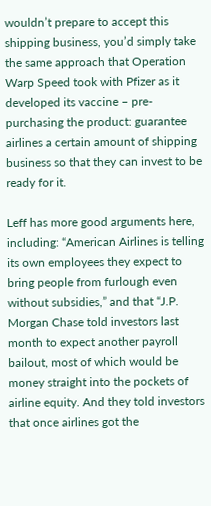wouldn’t prepare to accept this shipping business, you’d simply take the same approach that Operation Warp Speed took with Pfizer as it developed its vaccine – pre-purchasing the product: guarantee airlines a certain amount of shipping business so that they can invest to be ready for it.

Leff has more good arguments here, including: “American Airlines is telling its own employees they expect to bring people from furlough even without subsidies,” and that “J.P. Morgan Chase told investors last month to expect another payroll bailout, most of which would be money straight into the pockets of airline equity. And they told investors that once airlines got the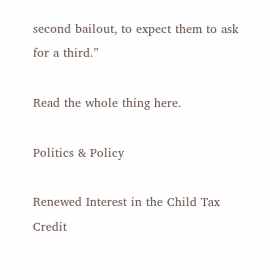second bailout, to expect them to ask for a third.”

Read the whole thing here.

Politics & Policy

Renewed Interest in the Child Tax Credit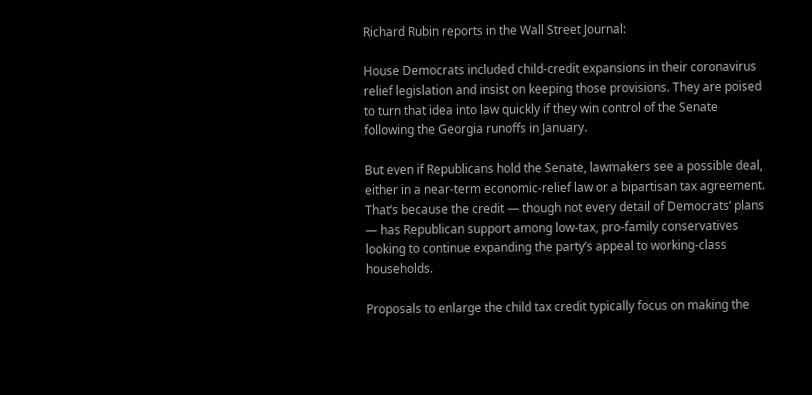Richard Rubin reports in the Wall Street Journal:

House Democrats included child-credit expansions in their coronavirus relief legislation and insist on keeping those provisions. They are poised to turn that idea into law quickly if they win control of the Senate following the Georgia runoffs in January.

But even if Republicans hold the Senate, lawmakers see a possible deal, either in a near-term economic-relief law or a bipartisan tax agreement. That’s because the credit — though not every detail of Democrats’ plans — has Republican support among low-tax, pro-family conservatives looking to continue expanding the party’s appeal to working-class households.

Proposals to enlarge the child tax credit typically focus on making the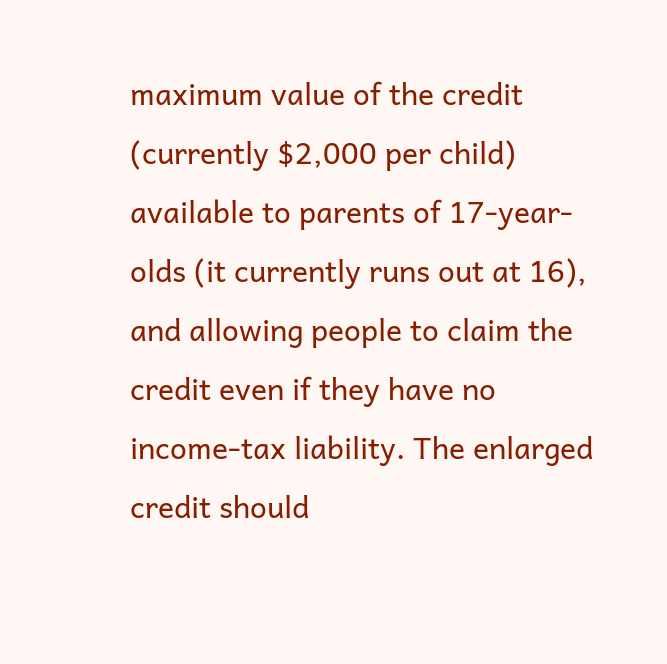maximum value of the credit (currently $2,000 per child) available to parents of 17-year-olds (it currently runs out at 16), and allowing people to claim the credit even if they have no income-tax liability. The enlarged credit should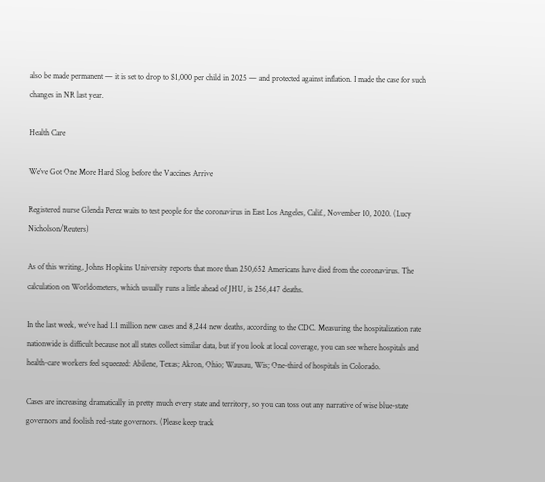also be made permanent — it is set to drop to $1,000 per child in 2025 — and protected against inflation. I made the case for such changes in NR last year.

Health Care

We’ve Got One More Hard Slog before the Vaccines Arrive

Registered nurse Glenda Perez waits to test people for the coronavirus in East Los Angeles, Calif., November 10, 2020. (Lucy Nicholson/Reuters)

As of this writing, Johns Hopkins University reports that more than 250,652 Americans have died from the coronavirus. The calculation on Worldometers, which usually runs a little ahead of JHU, is 256,447 deaths.

In the last week, we’ve had 1.1 million new cases and 8,244 new deaths, according to the CDC. Measuring the hospitalization rate nationwide is difficult because not all states collect similar data, but if you look at local coverage, you can see where hospitals and health-care workers feel squeezed: Abilene, Texas; Akron, Ohio; Wausau, Wis; One-third of hospitals in Colorado.

Cases are increasing dramatically in pretty much every state and territory, so you can toss out any narrative of wise blue-state governors and foolish red-state governors. (Please keep track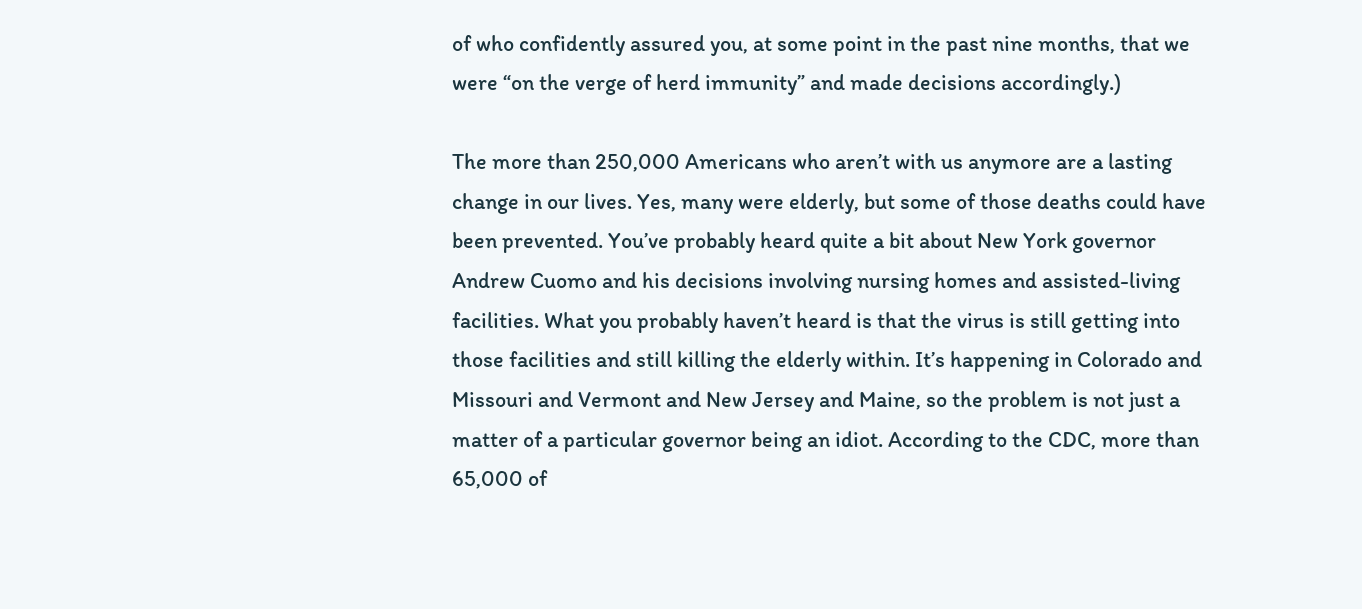of who confidently assured you, at some point in the past nine months, that we were “on the verge of herd immunity” and made decisions accordingly.)

The more than 250,000 Americans who aren’t with us anymore are a lasting change in our lives. Yes, many were elderly, but some of those deaths could have been prevented. You’ve probably heard quite a bit about New York governor Andrew Cuomo and his decisions involving nursing homes and assisted-living facilities. What you probably haven’t heard is that the virus is still getting into those facilities and still killing the elderly within. It’s happening in Colorado and Missouri and Vermont and New Jersey and Maine, so the problem is not just a matter of a particular governor being an idiot. According to the CDC, more than 65,000 of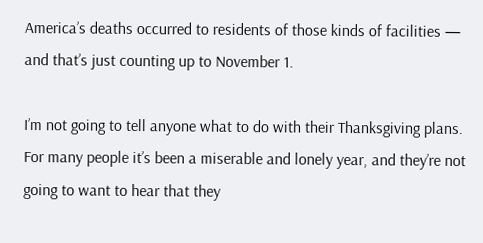America’s deaths occurred to residents of those kinds of facilities — and that’s just counting up to November 1.

I’m not going to tell anyone what to do with their Thanksgiving plans. For many people it’s been a miserable and lonely year, and they’re not going to want to hear that they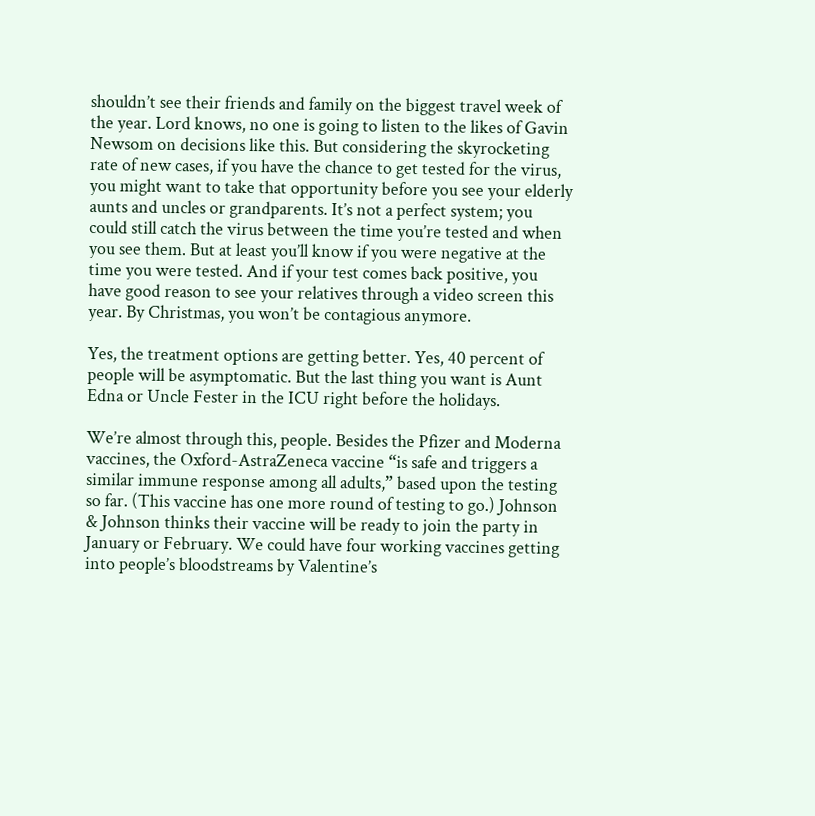shouldn’t see their friends and family on the biggest travel week of the year. Lord knows, no one is going to listen to the likes of Gavin Newsom on decisions like this. But considering the skyrocketing rate of new cases, if you have the chance to get tested for the virus, you might want to take that opportunity before you see your elderly aunts and uncles or grandparents. It’s not a perfect system; you could still catch the virus between the time you’re tested and when you see them. But at least you’ll know if you were negative at the time you were tested. And if your test comes back positive, you have good reason to see your relatives through a video screen this year. By Christmas, you won’t be contagious anymore.

Yes, the treatment options are getting better. Yes, 40 percent of people will be asymptomatic. But the last thing you want is Aunt Edna or Uncle Fester in the ICU right before the holidays.

We’re almost through this, people. Besides the Pfizer and Moderna vaccines, the Oxford-AstraZeneca vaccine “is safe and triggers a similar immune response among all adults,” based upon the testing so far. (This vaccine has one more round of testing to go.) Johnson & Johnson thinks their vaccine will be ready to join the party in January or February. We could have four working vaccines getting into people’s bloodstreams by Valentine’s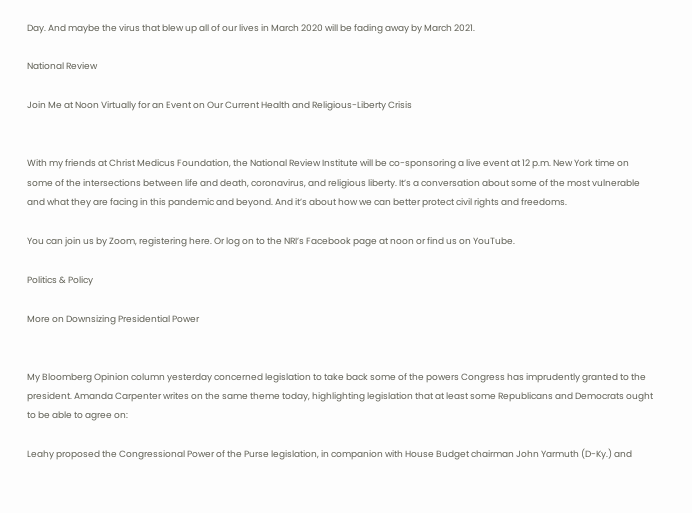Day. And maybe the virus that blew up all of our lives in March 2020 will be fading away by March 2021.

National Review

Join Me at Noon Virtually for an Event on Our Current Health and Religious-Liberty Crisis


With my friends at Christ Medicus Foundation, the National Review Institute will be co-sponsoring a live event at 12 p.m. New York time on some of the intersections between life and death, coronavirus, and religious liberty. It’s a conversation about some of the most vulnerable and what they are facing in this pandemic and beyond. And it’s about how we can better protect civil rights and freedoms.

You can join us by Zoom, registering here. Or log on to the NRI’s Facebook page at noon or find us on YouTube.

Politics & Policy

More on Downsizing Presidential Power


My Bloomberg Opinion column yesterday concerned legislation to take back some of the powers Congress has imprudently granted to the president. Amanda Carpenter writes on the same theme today, highlighting legislation that at least some Republicans and Democrats ought to be able to agree on:

Leahy proposed the Congressional Power of the Purse legislation, in companion with House Budget chairman John Yarmuth (D-Ky.) and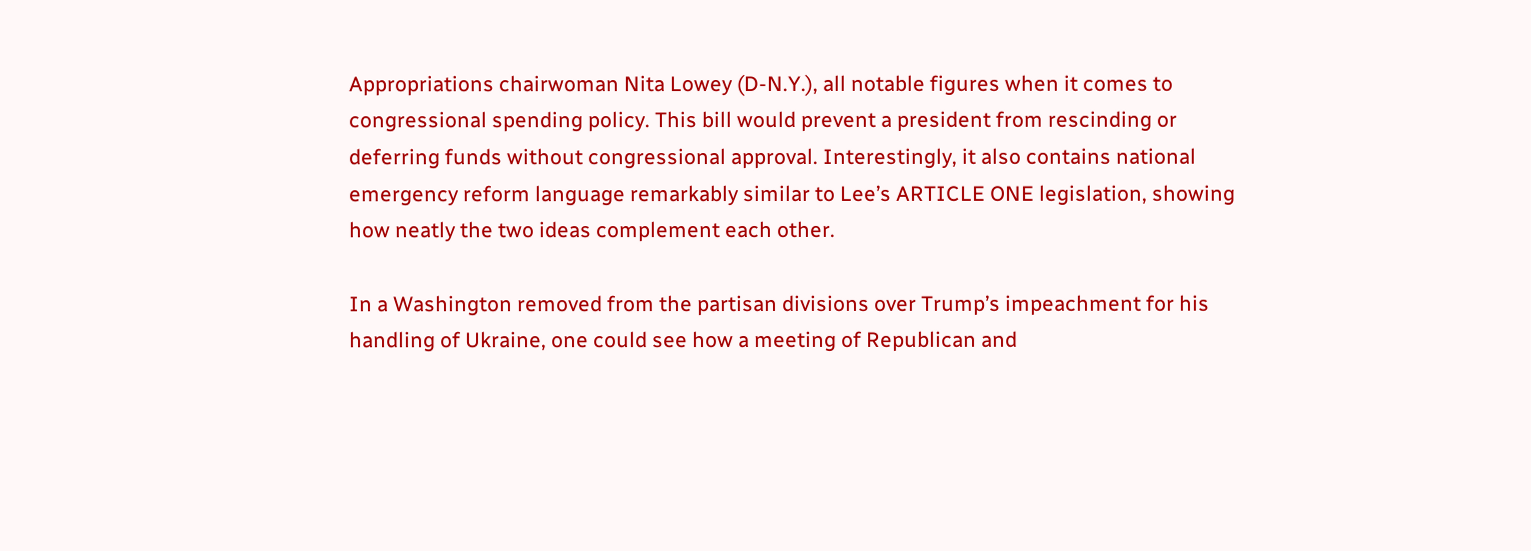Appropriations chairwoman Nita Lowey (D-N.Y.), all notable figures when it comes to congressional spending policy. This bill would prevent a president from rescinding or deferring funds without congressional approval. Interestingly, it also contains national emergency reform language remarkably similar to Lee’s ARTICLE ONE legislation, showing how neatly the two ideas complement each other.

In a Washington removed from the partisan divisions over Trump’s impeachment for his handling of Ukraine, one could see how a meeting of Republican and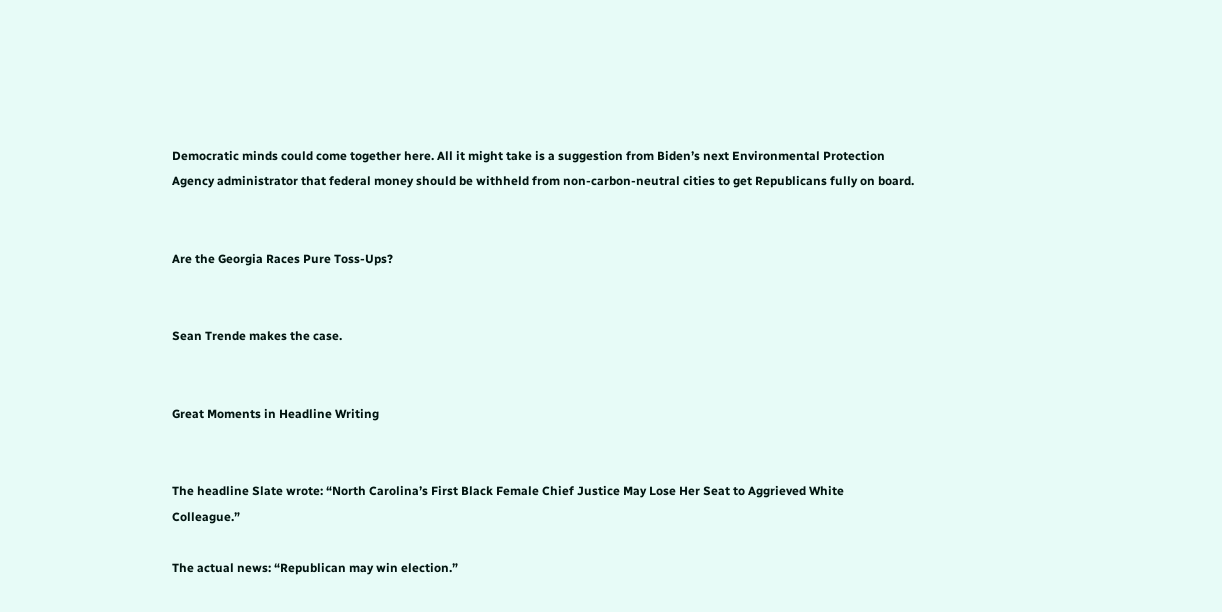Democratic minds could come together here. All it might take is a suggestion from Biden’s next Environmental Protection Agency administrator that federal money should be withheld from non-carbon-neutral cities to get Republicans fully on board.


Are the Georgia Races Pure Toss-Ups?


Sean Trende makes the case.


Great Moments in Headline Writing


The headline Slate wrote: “North Carolina’s First Black Female Chief Justice May Lose Her Seat to Aggrieved White Colleague.”

The actual news: “Republican may win election.”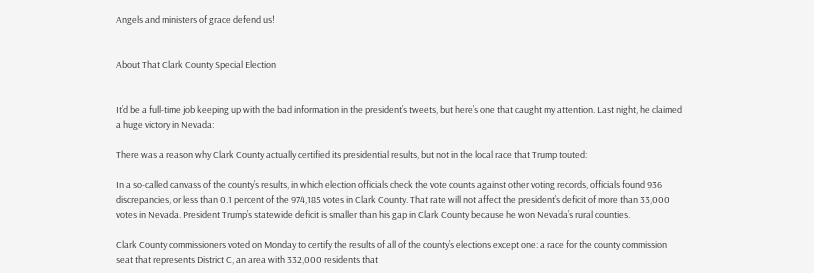Angels and ministers of grace defend us!


About That Clark County Special Election


It’d be a full-time job keeping up with the bad information in the president’s tweets, but here’s one that caught my attention. Last night, he claimed a huge victory in Nevada:

There was a reason why Clark County actually certified its presidential results, but not in the local race that Trump touted:

In a so-called canvass of the county’s results, in which election officials check the vote counts against other voting records, officials found 936 discrepancies, or less than 0.1 percent of the 974,185 votes in Clark County. That rate will not affect the president’s deficit of more than 33,000 votes in Nevada. President Trump’s statewide deficit is smaller than his gap in Clark County because he won Nevada’s rural counties.

Clark County commissioners voted on Monday to certify the results of all of the county’s elections except one: a race for the county commission seat that represents District C, an area with 332,000 residents that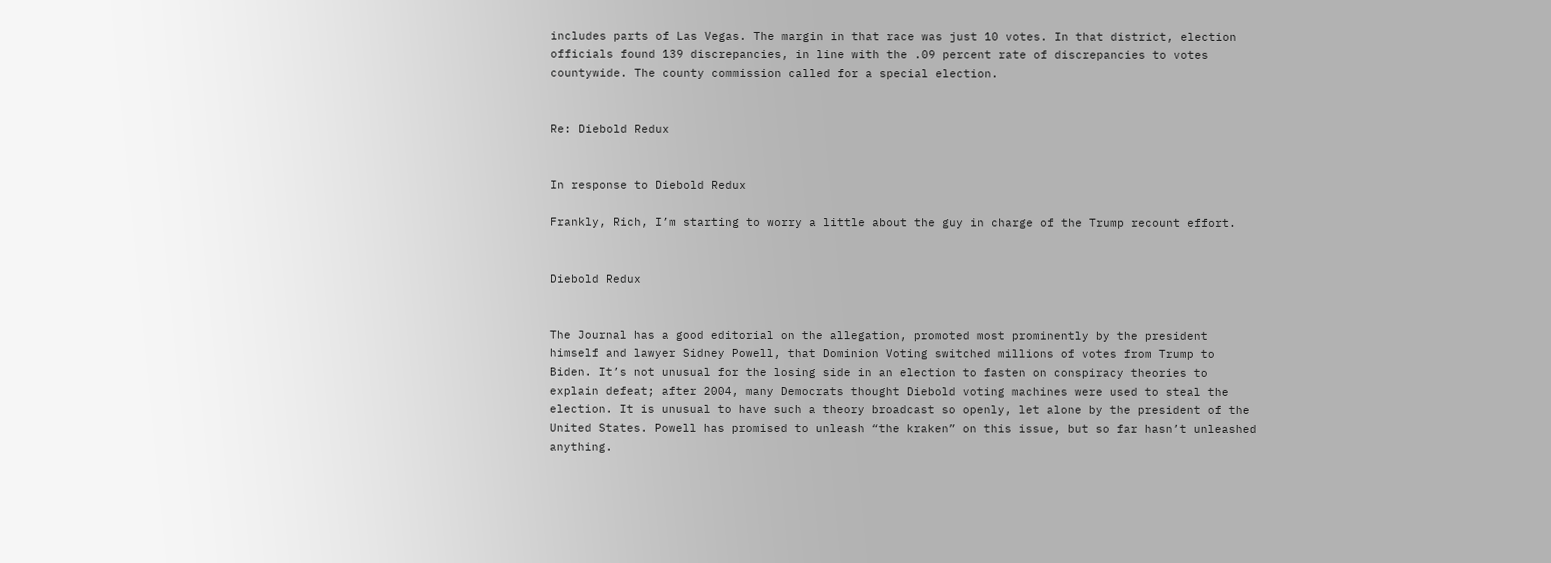includes parts of Las Vegas. The margin in that race was just 10 votes. In that district, election officials found 139 discrepancies, in line with the .09 percent rate of discrepancies to votes countywide. The county commission called for a special election.


Re: Diebold Redux


In response to Diebold Redux

Frankly, Rich, I’m starting to worry a little about the guy in charge of the Trump recount effort.


Diebold Redux


The Journal has a good editorial on the allegation, promoted most prominently by the president himself and lawyer Sidney Powell, that Dominion Voting switched millions of votes from Trump to Biden. It’s not unusual for the losing side in an election to fasten on conspiracy theories to explain defeat; after 2004, many Democrats thought Diebold voting machines were used to steal the election. It is unusual to have such a theory broadcast so openly, let alone by the president of the United States. Powell has promised to unleash “the kraken” on this issue, but so far hasn’t unleashed anything.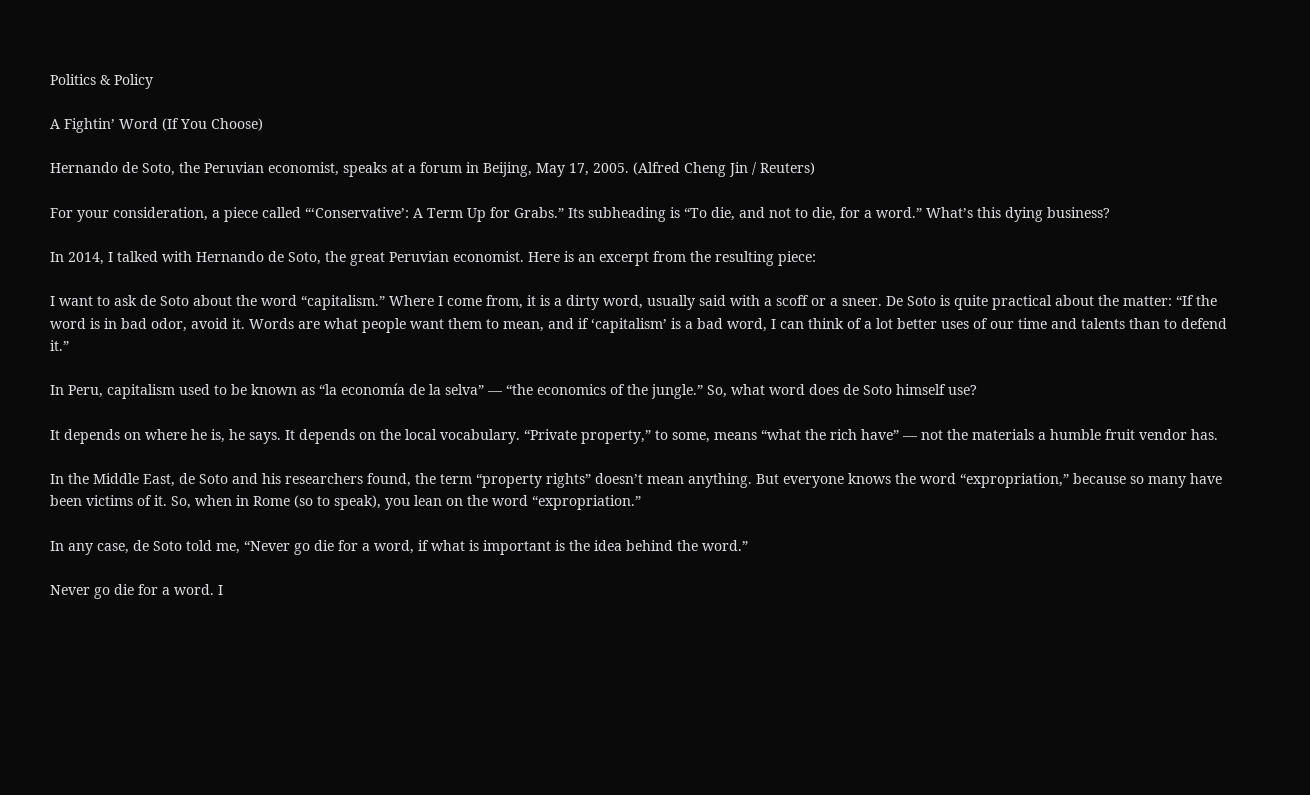Politics & Policy

A Fightin’ Word (If You Choose)

Hernando de Soto, the Peruvian economist, speaks at a forum in Beijing, May 17, 2005. (Alfred Cheng Jin / Reuters)

For your consideration, a piece called “‘Conservative’: A Term Up for Grabs.” Its subheading is “To die, and not to die, for a word.” What’s this dying business?

In 2014, I talked with Hernando de Soto, the great Peruvian economist. Here is an excerpt from the resulting piece:

I want to ask de Soto about the word “capitalism.” Where I come from, it is a dirty word, usually said with a scoff or a sneer. De Soto is quite practical about the matter: “If the word is in bad odor, avoid it. Words are what people want them to mean, and if ‘capitalism’ is a bad word, I can think of a lot better uses of our time and talents than to defend it.”

In Peru, capitalism used to be known as “la economía de la selva” — “the economics of the jungle.” So, what word does de Soto himself use?

It depends on where he is, he says. It depends on the local vocabulary. “Private property,” to some, means “what the rich have” — not the materials a humble fruit vendor has.

In the Middle East, de Soto and his researchers found, the term “property rights” doesn’t mean anything. But everyone knows the word “expropriation,” because so many have been victims of it. So, when in Rome (so to speak), you lean on the word “expropriation.”

In any case, de Soto told me, “Never go die for a word, if what is important is the idea behind the word.”

Never go die for a word. I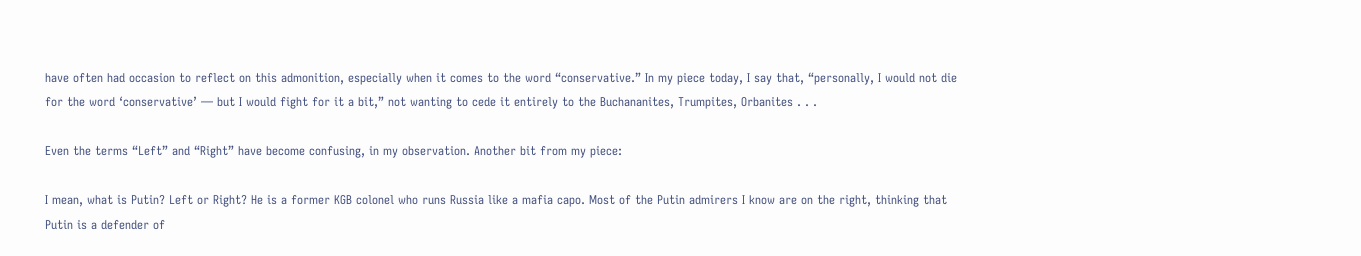have often had occasion to reflect on this admonition, especially when it comes to the word “conservative.” In my piece today, I say that, “personally, I would not die for the word ‘conservative’ — but I would fight for it a bit,” not wanting to cede it entirely to the Buchananites, Trumpites, Orbanites . . .

Even the terms “Left” and “Right” have become confusing, in my observation. Another bit from my piece:

I mean, what is Putin? Left or Right? He is a former KGB colonel who runs Russia like a mafia capo. Most of the Putin admirers I know are on the right, thinking that Putin is a defender of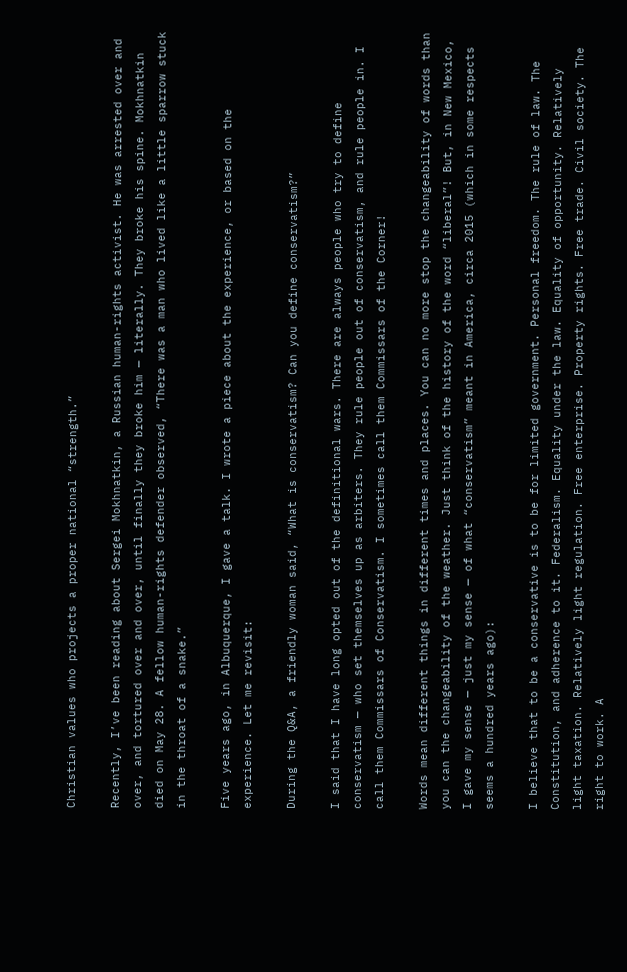Christian values who projects a proper national “strength.”

Recently, I’ve been reading about Sergei Mokhnatkin, a Russian human-rights activist. He was arrested over and over, and tortured over and over, until finally they broke him — literally. They broke his spine. Mokhnatkin died on May 28. A fellow human-rights defender observed, “There was a man who lived like a little sparrow stuck in the throat of a snake.”

Five years ago, in Albuquerque, I gave a talk. I wrote a piece about the experience, or based on the experience. Let me revisit:

During the Q&A, a friendly woman said, “What is conservatism? Can you define conservatism?”

I said that I have long opted out of the definitional wars. There are always people who try to define conservatism — who set themselves up as arbiters. They rule people out of conservatism, and rule people in. I call them Commissars of Conservatism. I sometimes call them Commissars of the Corner!

Words mean different things in different times and places. You can no more stop the changeability of words than you can the changeability of the weather. Just think of the history of the word “liberal”! But, in New Mexico, I gave my sense — just my sense — of what “conservatism” meant in America, circa 2015 (which in some respects seems a hundred years ago):

I believe that to be a conservative is to be for limited government. Personal freedom. The rule of law. The Constitution, and adherence to it. Federalism. Equality under the law. Equality of opportunity. Relatively light taxation. Relatively light regulation. Free enterprise. Property rights. Free trade. Civil society. The right to work. A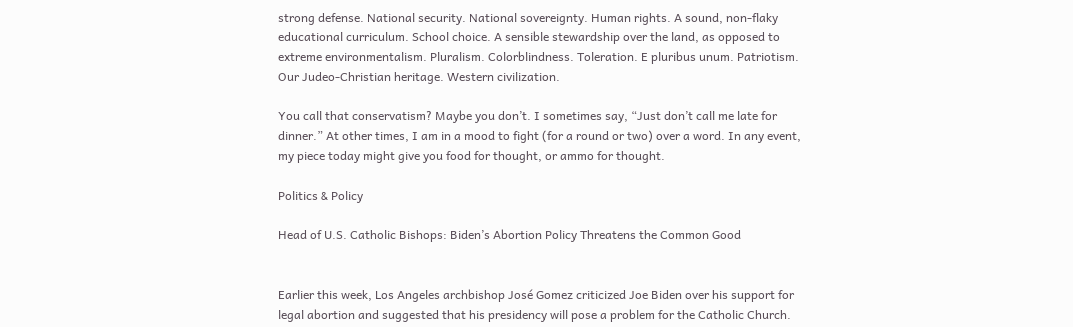strong defense. National security. National sovereignty. Human rights. A sound, non-flaky educational curriculum. School choice. A sensible stewardship over the land, as opposed to extreme environmentalism. Pluralism. Colorblindness. Toleration. E pluribus unum. Patriotism. Our Judeo-Christian heritage. Western civilization.

You call that conservatism? Maybe you don’t. I sometimes say, “Just don’t call me late for dinner.” At other times, I am in a mood to fight (for a round or two) over a word. In any event, my piece today might give you food for thought, or ammo for thought.

Politics & Policy

Head of U.S. Catholic Bishops: Biden’s Abortion Policy Threatens the Common Good


Earlier this week, Los Angeles archbishop José Gomez criticized Joe Biden over his support for legal abortion and suggested that his presidency will pose a problem for the Catholic Church.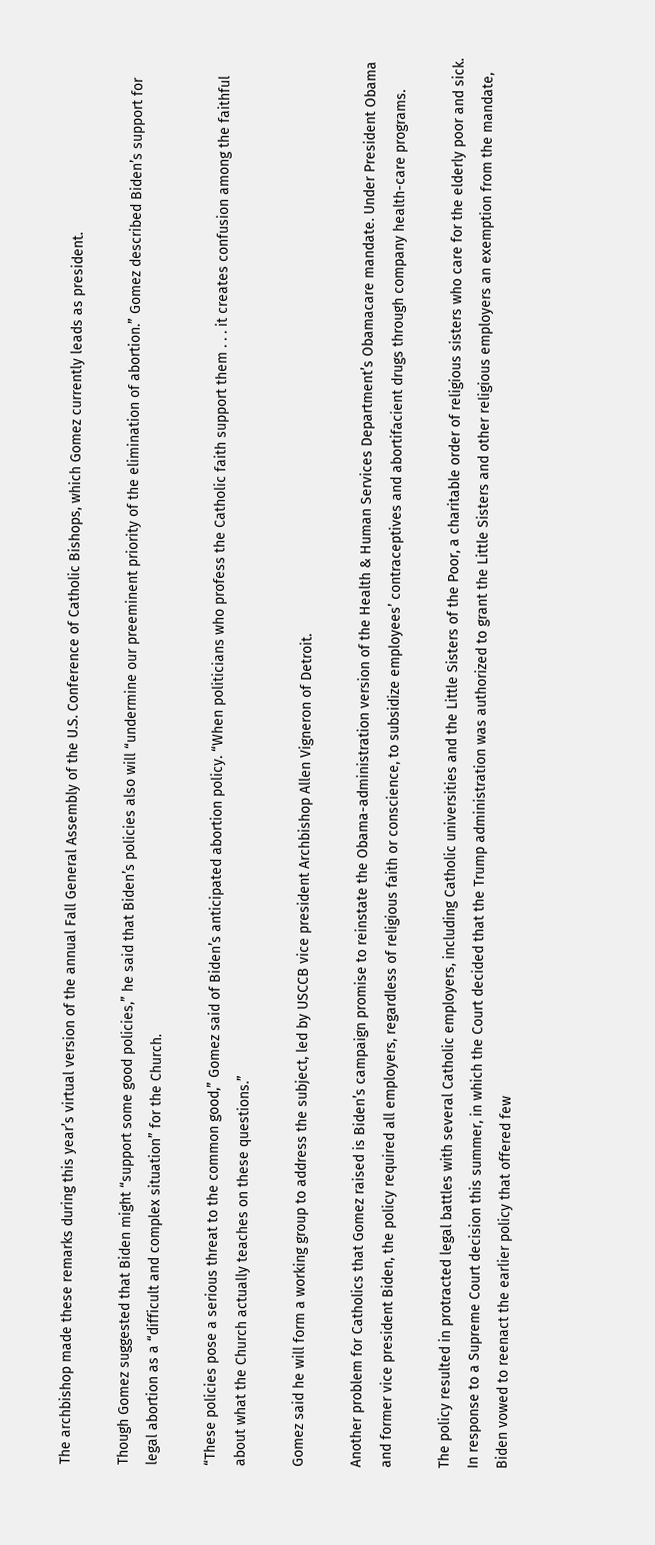The archbishop made these remarks during this year’s virtual version of the annual Fall General Assembly of the U.S. Conference of Catholic Bishops, which Gomez currently leads as president.

Though Gomez suggested that Biden might “support some good policies,” he said that Biden’s policies also will “undermine our preeminent priority of the elimination of abortion.” Gomez described Biden’s support for legal abortion as a “difficult and complex situation” for the Church.

“These policies pose a serious threat to the common good,” Gomez said of Biden’s anticipated abortion policy. “When politicians who profess the Catholic faith support them . . . it creates confusion among the faithful about what the Church actually teaches on these questions.”

Gomez said he will form a working group to address the subject, led by USCCB vice president Archbishop Allen Vigneron of Detroit.

Another problem for Catholics that Gomez raised is Biden’s campaign promise to reinstate the Obama-administration version of the Health & Human Services Department’s Obamacare mandate. Under President Obama and former vice president Biden, the policy required all employers, regardless of religious faith or conscience, to subsidize employees’ contraceptives and abortifacient drugs through company health-care programs.

The policy resulted in protracted legal battles with several Catholic employers, including Catholic universities and the Little Sisters of the Poor, a charitable order of religious sisters who care for the elderly poor and sick. In response to a Supreme Court decision this summer, in which the Court decided that the Trump administration was authorized to grant the Little Sisters and other religious employers an exemption from the mandate, Biden vowed to reenact the earlier policy that offered few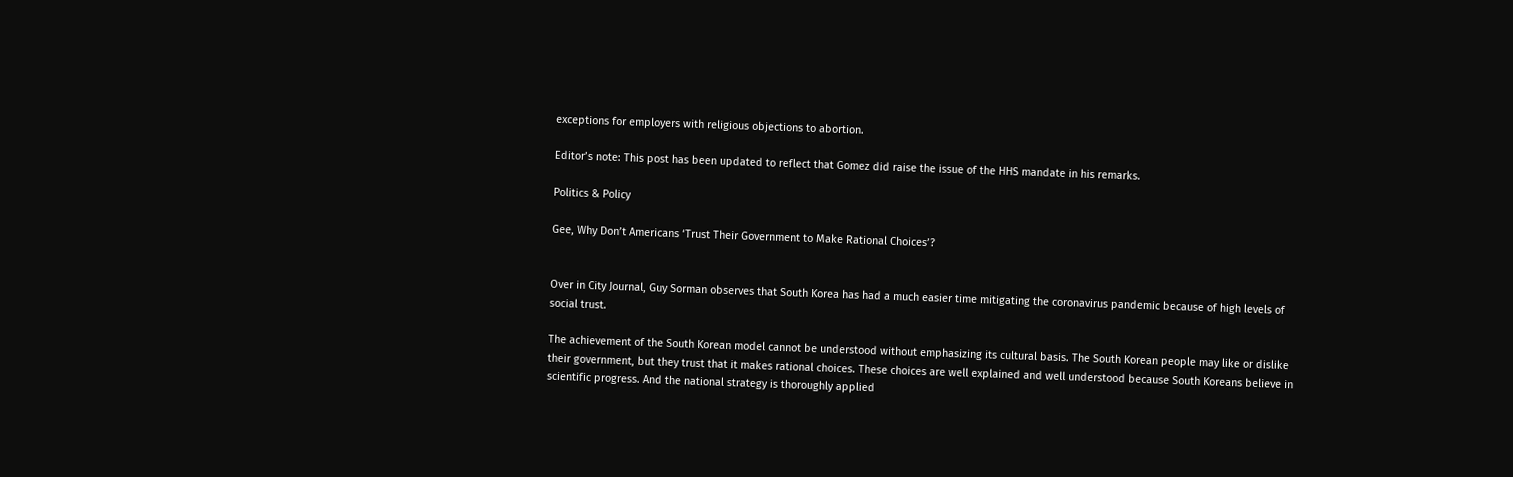exceptions for employers with religious objections to abortion.

Editor’s note: This post has been updated to reflect that Gomez did raise the issue of the HHS mandate in his remarks.

Politics & Policy

Gee, Why Don’t Americans ‘Trust Their Government to Make Rational Choices’?


Over in City Journal, Guy Sorman observes that South Korea has had a much easier time mitigating the coronavirus pandemic because of high levels of social trust.

The achievement of the South Korean model cannot be understood without emphasizing its cultural basis. The South Korean people may like or dislike their government, but they trust that it makes rational choices. These choices are well explained and well understood because South Koreans believe in scientific progress. And the national strategy is thoroughly applied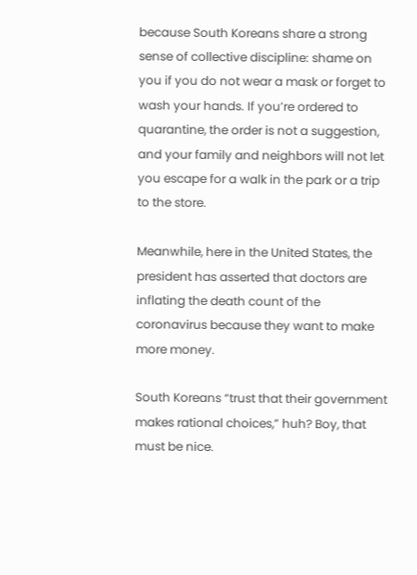because South Koreans share a strong sense of collective discipline: shame on you if you do not wear a mask or forget to wash your hands. If you’re ordered to quarantine, the order is not a suggestion, and your family and neighbors will not let you escape for a walk in the park or a trip to the store.

Meanwhile, here in the United States, the president has asserted that doctors are inflating the death count of the coronavirus because they want to make more money.

South Koreans “trust that their government makes rational choices,” huh? Boy, that must be nice.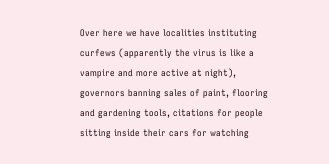Over here we have localities instituting curfews (apparently the virus is like a vampire and more active at night), governors banning sales of paint, flooring and gardening tools, citations for people sitting inside their cars for watching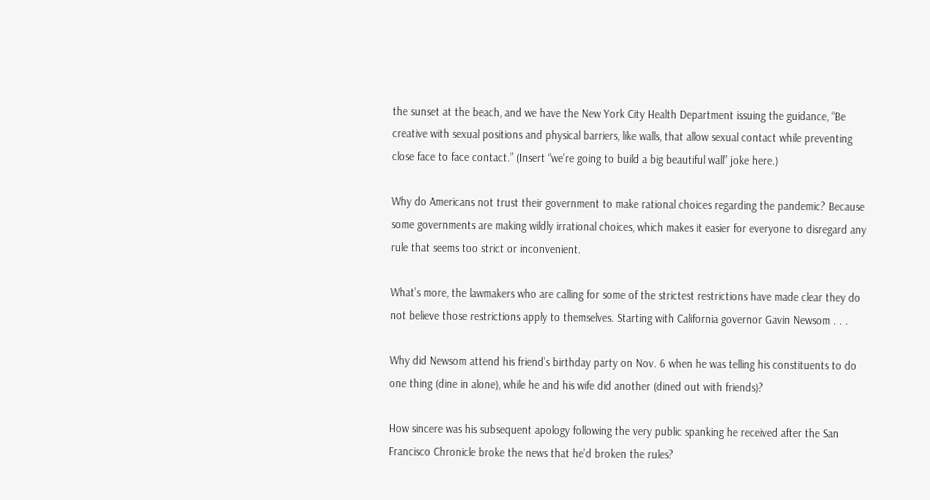the sunset at the beach, and we have the New York City Health Department issuing the guidance, “Be creative with sexual positions and physical barriers, like walls, that allow sexual contact while preventing close face to face contact.” (Insert “we’re going to build a big beautiful wall” joke here.)

Why do Americans not trust their government to make rational choices regarding the pandemic? Because some governments are making wildly irrational choices, which makes it easier for everyone to disregard any rule that seems too strict or inconvenient.

What’s more, the lawmakers who are calling for some of the strictest restrictions have made clear they do not believe those restrictions apply to themselves. Starting with California governor Gavin Newsom . . .

Why did Newsom attend his friend’s birthday party on Nov. 6 when he was telling his constituents to do one thing (dine in alone), while he and his wife did another (dined out with friends)?

How sincere was his subsequent apology following the very public spanking he received after the San Francisco Chronicle broke the news that he’d broken the rules?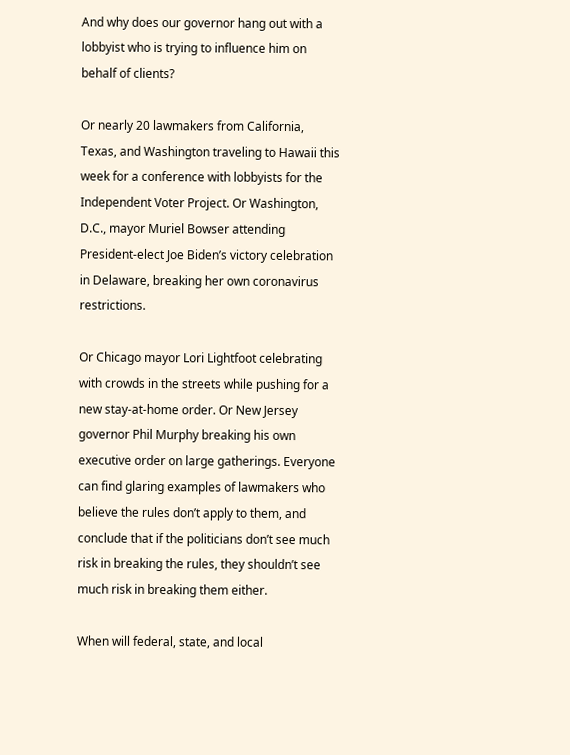And why does our governor hang out with a lobbyist who is trying to influence him on behalf of clients?

Or nearly 20 lawmakers from California, Texas, and Washington traveling to Hawaii this week for a conference with lobbyists for the Independent Voter Project. Or Washington, D.C., mayor Muriel Bowser attending President-elect Joe Biden’s victory celebration in Delaware, breaking her own coronavirus restrictions.

Or Chicago mayor Lori Lightfoot celebrating with crowds in the streets while pushing for a new stay-at-home order. Or New Jersey governor Phil Murphy breaking his own executive order on large gatherings. Everyone can find glaring examples of lawmakers who believe the rules don’t apply to them, and conclude that if the politicians don’t see much risk in breaking the rules, they shouldn’t see much risk in breaking them either.

When will federal, state, and local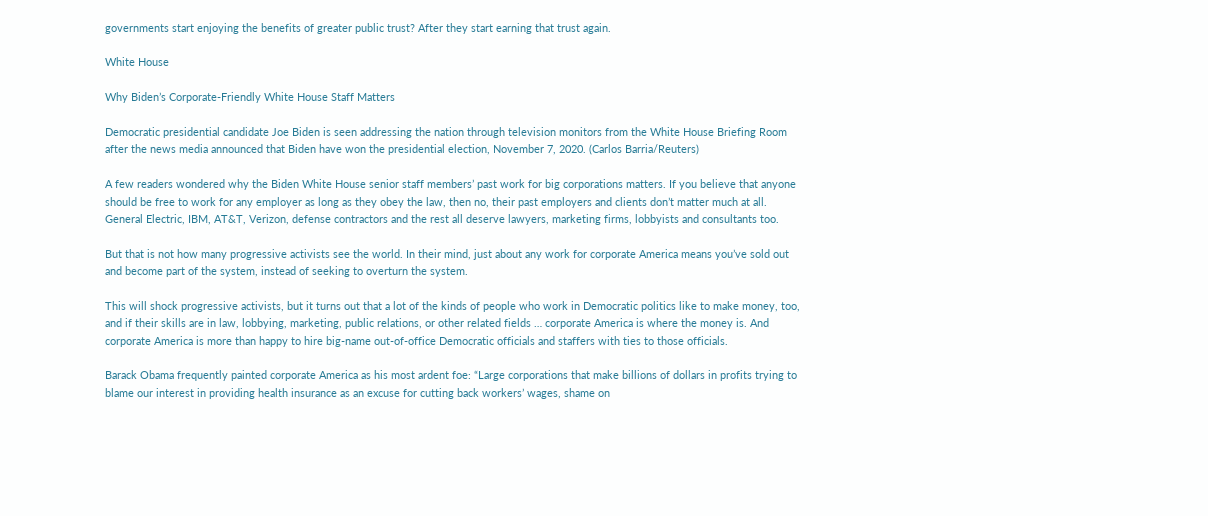governments start enjoying the benefits of greater public trust? After they start earning that trust again.

White House

Why Biden’s Corporate-Friendly White House Staff Matters

Democratic presidential candidate Joe Biden is seen addressing the nation through television monitors from the White House Briefing Room after the news media announced that Biden have won the presidential election, November 7, 2020. (Carlos Barria/Reuters)

A few readers wondered why the Biden White House senior staff members’ past work for big corporations matters. If you believe that anyone should be free to work for any employer as long as they obey the law, then no, their past employers and clients don’t matter much at all. General Electric, IBM, AT&T, Verizon, defense contractors and the rest all deserve lawyers, marketing firms, lobbyists and consultants too.

But that is not how many progressive activists see the world. In their mind, just about any work for corporate America means you’ve sold out and become part of the system, instead of seeking to overturn the system.

This will shock progressive activists, but it turns out that a lot of the kinds of people who work in Democratic politics like to make money, too, and if their skills are in law, lobbying, marketing, public relations, or other related fields … corporate America is where the money is. And corporate America is more than happy to hire big-name out-of-office Democratic officials and staffers with ties to those officials.

Barack Obama frequently painted corporate America as his most ardent foe: “Large corporations that make billions of dollars in profits trying to blame our interest in providing health insurance as an excuse for cutting back workers’ wages, shame on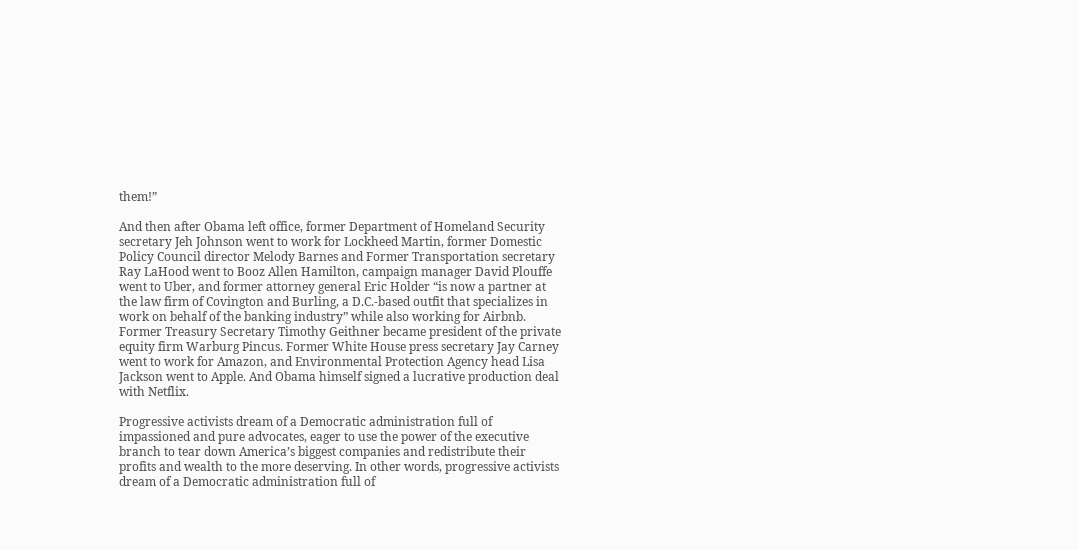them!”

And then after Obama left office, former Department of Homeland Security secretary Jeh Johnson went to work for Lockheed Martin, former Domestic Policy Council director Melody Barnes and Former Transportation secretary Ray LaHood went to Booz Allen Hamilton, campaign manager David Plouffe went to Uber, and former attorney general Eric Holder “is now a partner at the law firm of Covington and Burling, a D.C.-based outfit that specializes in work on behalf of the banking industry” while also working for Airbnb. Former Treasury Secretary Timothy Geithner became president of the private equity firm Warburg Pincus. Former White House press secretary Jay Carney went to work for Amazon, and Environmental Protection Agency head Lisa Jackson went to Apple. And Obama himself signed a lucrative production deal with Netflix.

Progressive activists dream of a Democratic administration full of impassioned and pure advocates, eager to use the power of the executive branch to tear down America’s biggest companies and redistribute their profits and wealth to the more deserving. In other words, progressive activists dream of a Democratic administration full of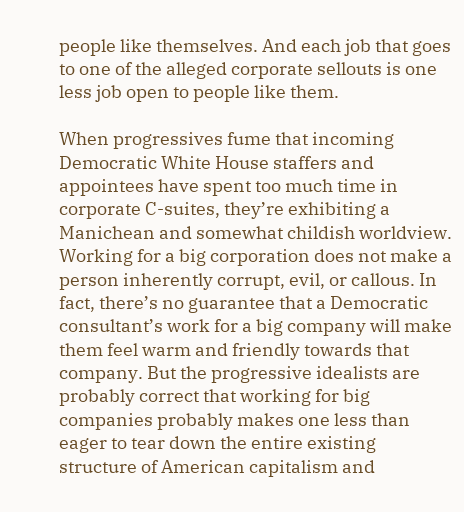people like themselves. And each job that goes to one of the alleged corporate sellouts is one less job open to people like them.

When progressives fume that incoming Democratic White House staffers and appointees have spent too much time in corporate C-suites, they’re exhibiting a Manichean and somewhat childish worldview. Working for a big corporation does not make a person inherently corrupt, evil, or callous. In fact, there’s no guarantee that a Democratic consultant’s work for a big company will make them feel warm and friendly towards that company. But the progressive idealists are probably correct that working for big companies probably makes one less than eager to tear down the entire existing structure of American capitalism and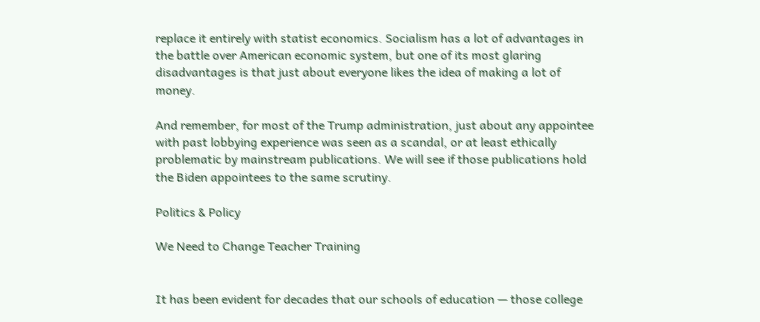replace it entirely with statist economics. Socialism has a lot of advantages in the battle over American economic system, but one of its most glaring disadvantages is that just about everyone likes the idea of making a lot of money.

And remember, for most of the Trump administration, just about any appointee with past lobbying experience was seen as a scandal, or at least ethically problematic by mainstream publications. We will see if those publications hold the Biden appointees to the same scrutiny.

Politics & Policy

We Need to Change Teacher Training


It has been evident for decades that our schools of education — those college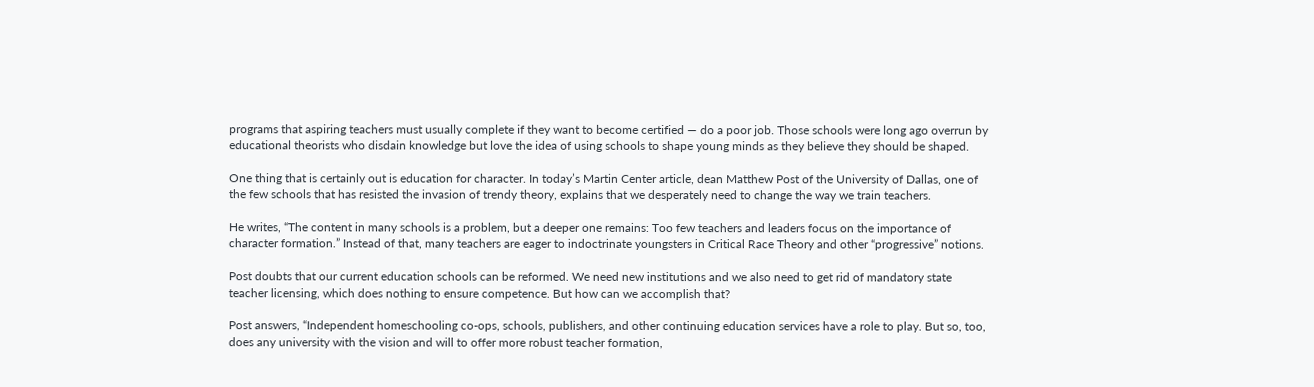programs that aspiring teachers must usually complete if they want to become certified — do a poor job. Those schools were long ago overrun by educational theorists who disdain knowledge but love the idea of using schools to shape young minds as they believe they should be shaped.

One thing that is certainly out is education for character. In today’s Martin Center article, dean Matthew Post of the University of Dallas, one of the few schools that has resisted the invasion of trendy theory, explains that we desperately need to change the way we train teachers.

He writes, “The content in many schools is a problem, but a deeper one remains: Too few teachers and leaders focus on the importance of character formation.” Instead of that, many teachers are eager to indoctrinate youngsters in Critical Race Theory and other “progressive” notions.

Post doubts that our current education schools can be reformed. We need new institutions and we also need to get rid of mandatory state teacher licensing, which does nothing to ensure competence. But how can we accomplish that?

Post answers, “Independent homeschooling co-ops, schools, publishers, and other continuing education services have a role to play. But so, too, does any university with the vision and will to offer more robust teacher formation,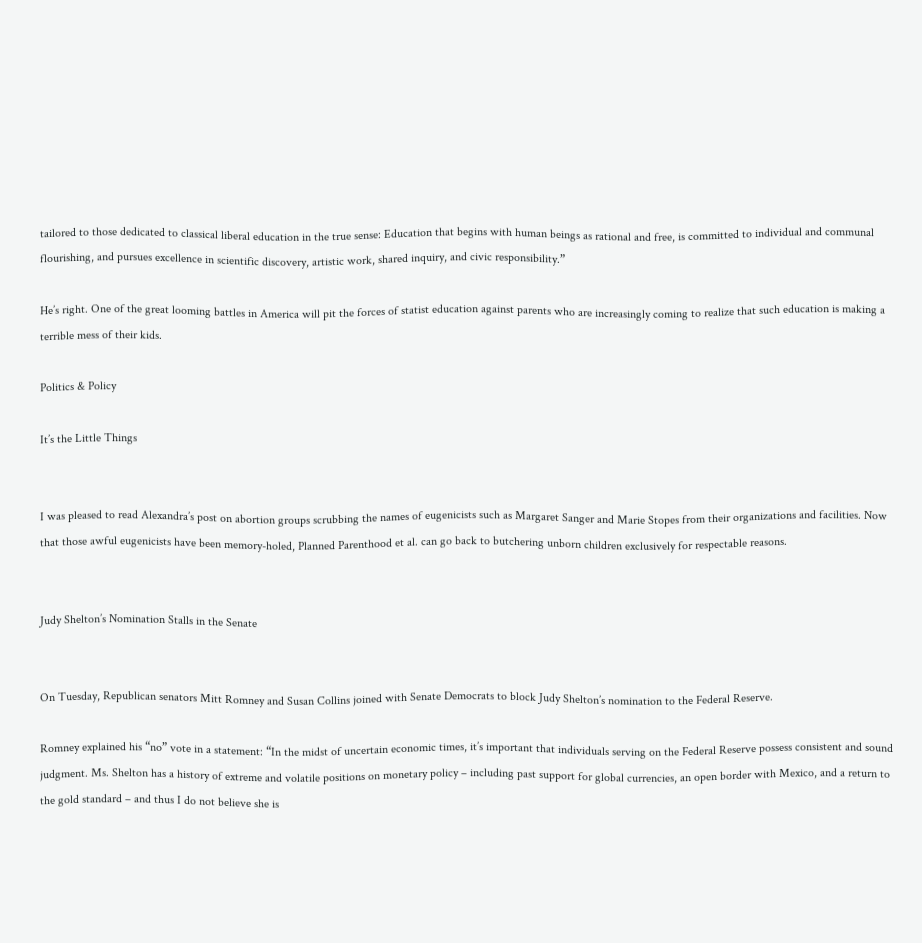tailored to those dedicated to classical liberal education in the true sense: Education that begins with human beings as rational and free, is committed to individual and communal flourishing, and pursues excellence in scientific discovery, artistic work, shared inquiry, and civic responsibility.”

He’s right. One of the great looming battles in America will pit the forces of statist education against parents who are increasingly coming to realize that such education is making a terrible mess of their kids.

Politics & Policy

It’s the Little Things


I was pleased to read Alexandra’s post on abortion groups scrubbing the names of eugenicists such as Margaret Sanger and Marie Stopes from their organizations and facilities. Now that those awful eugenicists have been memory-holed, Planned Parenthood et al. can go back to butchering unborn children exclusively for respectable reasons.


Judy Shelton’s Nomination Stalls in the Senate


On Tuesday, Republican senators Mitt Romney and Susan Collins joined with Senate Democrats to block Judy Shelton’s nomination to the Federal Reserve.

Romney explained his “no” vote in a statement: “In the midst of uncertain economic times, it’s important that individuals serving on the Federal Reserve possess consistent and sound judgment. Ms. Shelton has a history of extreme and volatile positions on monetary policy – including past support for global currencies, an open border with Mexico, and a return to the gold standard – and thus I do not believe she is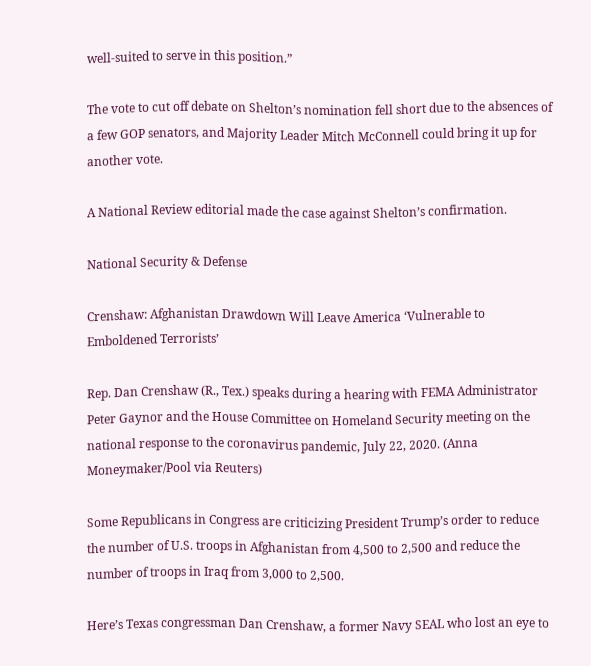well-suited to serve in this position.”

The vote to cut off debate on Shelton’s nomination fell short due to the absences of a few GOP senators, and Majority Leader Mitch McConnell could bring it up for another vote.

A National Review editorial made the case against Shelton’s confirmation.

National Security & Defense

Crenshaw: Afghanistan Drawdown Will Leave America ‘Vulnerable to Emboldened Terrorists’

Rep. Dan Crenshaw (R., Tex.) speaks during a hearing with FEMA Administrator Peter Gaynor and the House Committee on Homeland Security meeting on the national response to the coronavirus pandemic, July 22, 2020. (Anna Moneymaker/Pool via Reuters)

Some Republicans in Congress are criticizing President Trump’s order to reduce the number of U.S. troops in Afghanistan from 4,500 to 2,500 and reduce the number of troops in Iraq from 3,000 to 2,500.

Here’s Texas congressman Dan Crenshaw, a former Navy SEAL who lost an eye to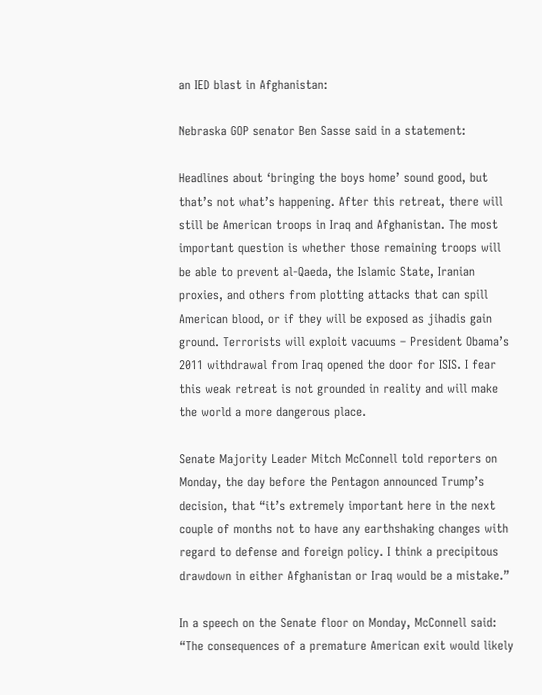an IED blast in Afghanistan:

Nebraska GOP senator Ben Sasse said in a statement:

Headlines about ‘bringing the boys home’ sound good, but that’s not what’s happening. After this retreat, there will still be American troops in Iraq and Afghanistan. The most important question is whether those remaining troops will be able to prevent al-Qaeda, the Islamic State, Iranian proxies, and others from plotting attacks that can spill American blood, or if they will be exposed as jihadis gain ground. Terrorists will exploit vacuums – President Obama’s 2011 withdrawal from Iraq opened the door for ISIS. I fear this weak retreat is not grounded in reality and will make the world a more dangerous place.

Senate Majority Leader Mitch McConnell told reporters on Monday, the day before the Pentagon announced Trump’s decision, that “it’s extremely important here in the next couple of months not to have any earthshaking changes with regard to defense and foreign policy. I think a precipitous drawdown in either Afghanistan or Iraq would be a mistake.”

In a speech on the Senate floor on Monday, McConnell said: “The consequences of a premature American exit would likely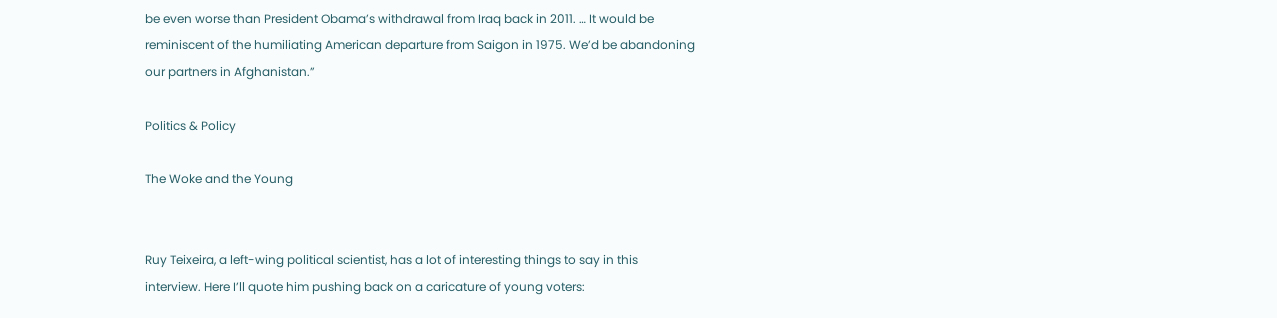be even worse than President Obama’s withdrawal from Iraq back in 2011. … It would be reminiscent of the humiliating American departure from Saigon in 1975. We’d be abandoning our partners in Afghanistan.”

Politics & Policy

The Woke and the Young


Ruy Teixeira, a left-wing political scientist, has a lot of interesting things to say in this interview. Here I’ll quote him pushing back on a caricature of young voters: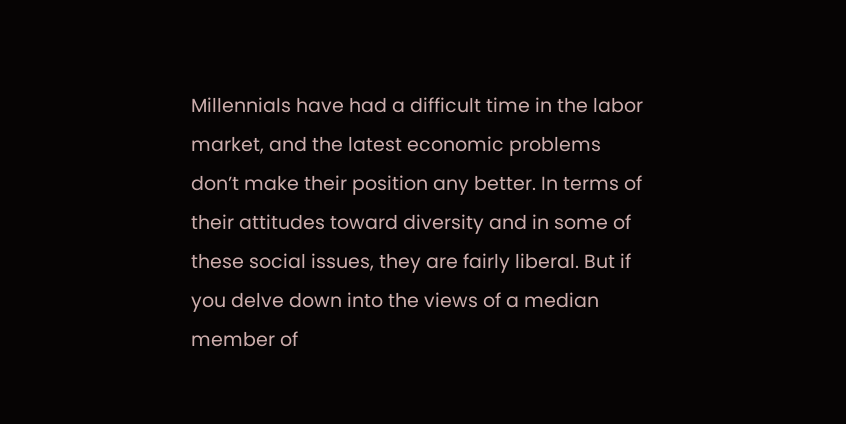Millennials have had a difficult time in the labor market, and the latest economic problems don’t make their position any better. In terms of their attitudes toward diversity and in some of these social issues, they are fairly liberal. But if you delve down into the views of a median member of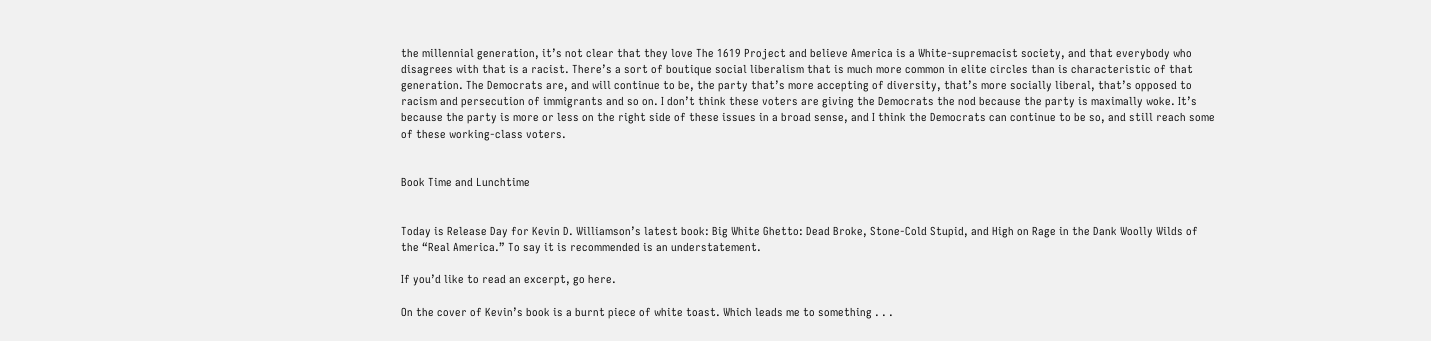the millennial generation, it’s not clear that they love The 1619 Project and believe America is a White-supremacist society, and that everybody who disagrees with that is a racist. There’s a sort of boutique social liberalism that is much more common in elite circles than is characteristic of that generation. The Democrats are, and will continue to be, the party that’s more accepting of diversity, that’s more socially liberal, that’s opposed to racism and persecution of immigrants and so on. I don’t think these voters are giving the Democrats the nod because the party is maximally woke. It’s because the party is more or less on the right side of these issues in a broad sense, and I think the Democrats can continue to be so, and still reach some of these working-class voters.


Book Time and Lunchtime


Today is Release Day for Kevin D. Williamson’s latest book: Big White Ghetto: Dead Broke, Stone-Cold Stupid, and High on Rage in the Dank Woolly Wilds of the “Real America.” To say it is recommended is an understatement.

If you’d like to read an excerpt, go here.

On the cover of Kevin’s book is a burnt piece of white toast. Which leads me to something . . .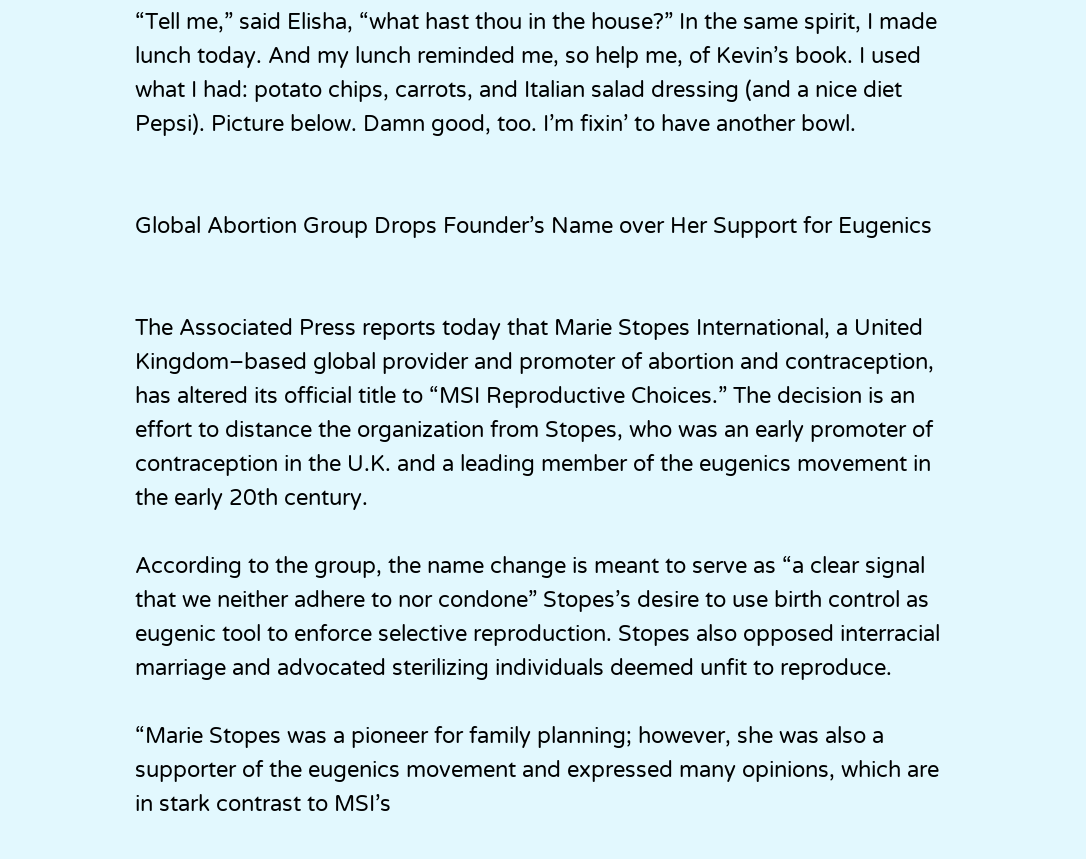“Tell me,” said Elisha, “what hast thou in the house?” In the same spirit, I made lunch today. And my lunch reminded me, so help me, of Kevin’s book. I used what I had: potato chips, carrots, and Italian salad dressing (and a nice diet Pepsi). Picture below. Damn good, too. I’m fixin’ to have another bowl.


Global Abortion Group Drops Founder’s Name over Her Support for Eugenics


The Associated Press reports today that Marie Stopes International, a United Kingdom–based global provider and promoter of abortion and contraception, has altered its official title to “MSI Reproductive Choices.” The decision is an effort to distance the organization from Stopes, who was an early promoter of contraception in the U.K. and a leading member of the eugenics movement in the early 20th century.

According to the group, the name change is meant to serve as “a clear signal that we neither adhere to nor condone” Stopes’s desire to use birth control as eugenic tool to enforce selective reproduction. Stopes also opposed interracial marriage and advocated sterilizing individuals deemed unfit to reproduce.

“Marie Stopes was a pioneer for family planning; however, she was also a supporter of the eugenics movement and expressed many opinions, which are in stark contrast to MSI’s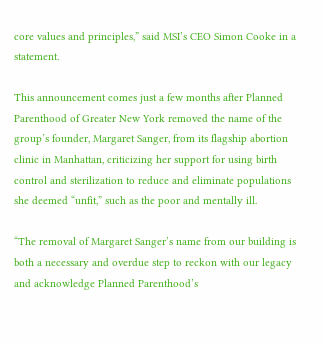core values and principles,” said MSI’s CEO Simon Cooke in a statement.

This announcement comes just a few months after Planned Parenthood of Greater New York removed the name of the group’s founder, Margaret Sanger, from its flagship abortion clinic in Manhattan, criticizing her support for using birth control and sterilization to reduce and eliminate populations she deemed “unfit,” such as the poor and mentally ill.

“The removal of Margaret Sanger’s name from our building is both a necessary and overdue step to reckon with our legacy and acknowledge Planned Parenthood’s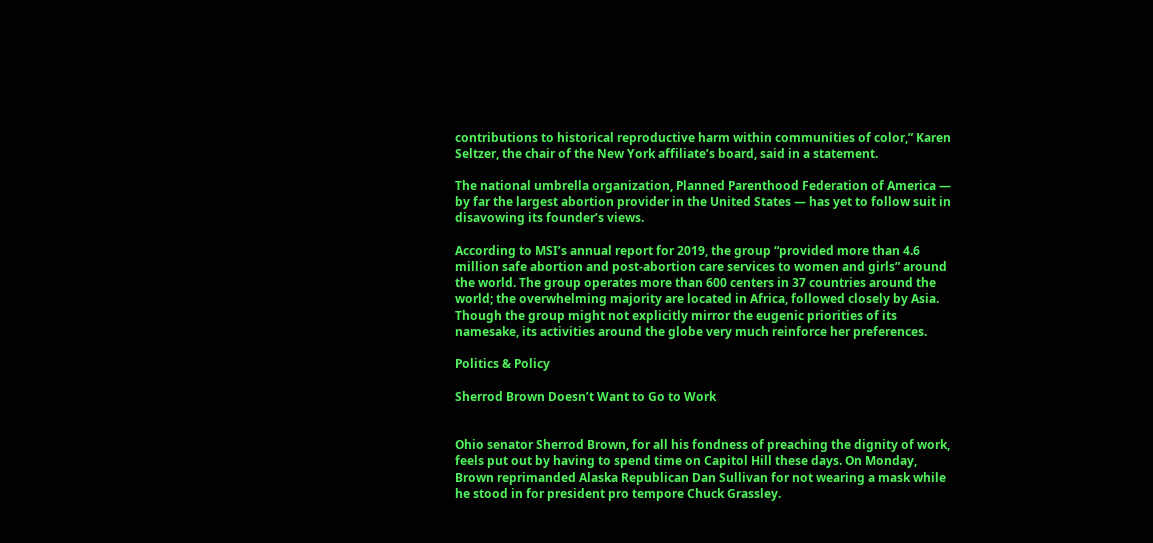contributions to historical reproductive harm within communities of color,” Karen Seltzer, the chair of the New York affiliate’s board, said in a statement.

The national umbrella organization, Planned Parenthood Federation of America — by far the largest abortion provider in the United States — has yet to follow suit in disavowing its founder’s views.

According to MSI’s annual report for 2019, the group “provided more than 4.6 million safe abortion and post-abortion care services to women and girls” around the world. The group operates more than 600 centers in 37 countries around the world; the overwhelming majority are located in Africa, followed closely by Asia. Though the group might not explicitly mirror the eugenic priorities of its namesake, its activities around the globe very much reinforce her preferences.

Politics & Policy

Sherrod Brown Doesn’t Want to Go to Work


Ohio senator Sherrod Brown, for all his fondness of preaching the dignity of work, feels put out by having to spend time on Capitol Hill these days. On Monday, Brown reprimanded Alaska Republican Dan Sullivan for not wearing a mask while he stood in for president pro tempore Chuck Grassley.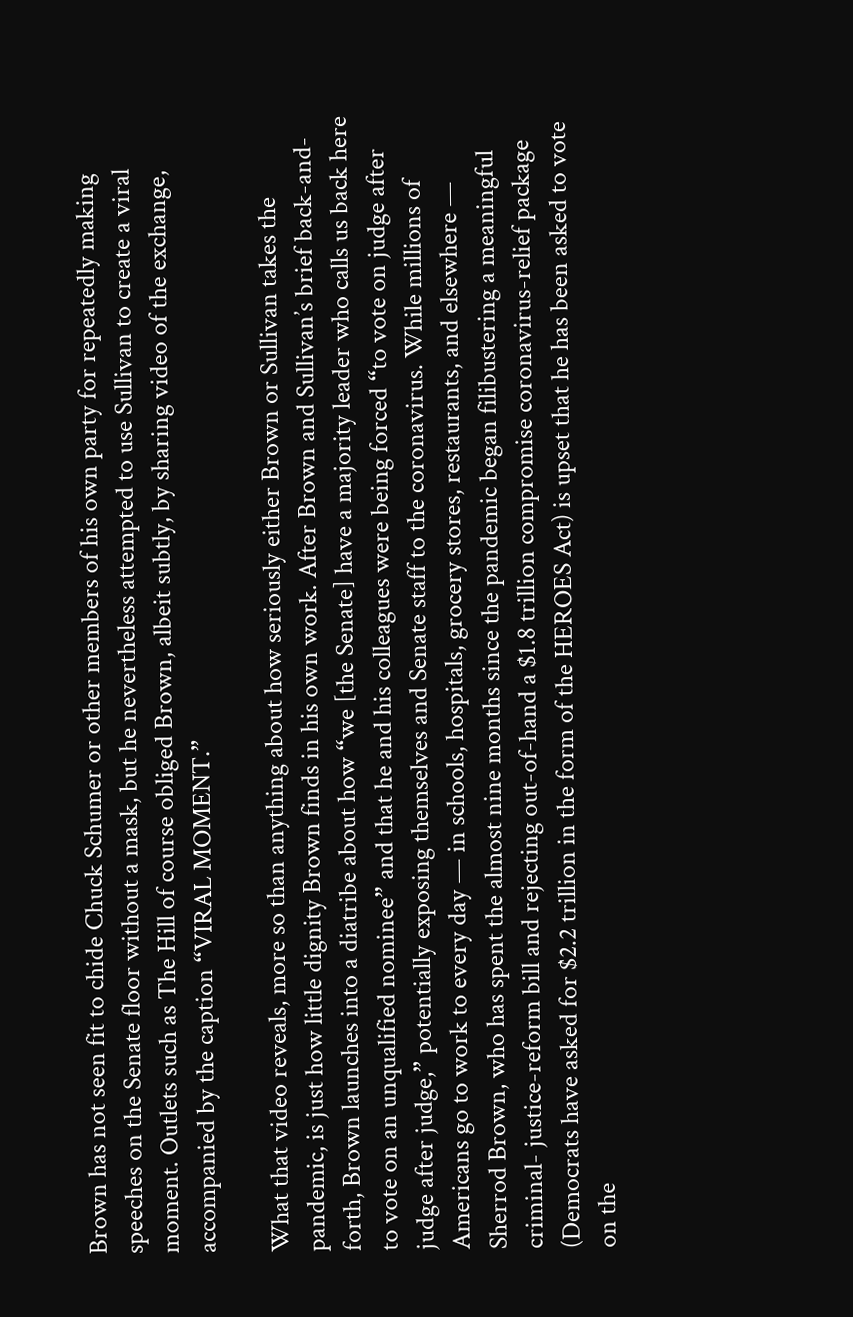Brown has not seen fit to chide Chuck Schumer or other members of his own party for repeatedly making speeches on the Senate floor without a mask, but he nevertheless attempted to use Sullivan to create a viral moment. Outlets such as The Hill of course obliged Brown, albeit subtly, by sharing video of the exchange, accompanied by the caption “VIRAL MOMENT.”

What that video reveals, more so than anything about how seriously either Brown or Sullivan takes the pandemic, is just how little dignity Brown finds in his own work. After Brown and Sullivan’s brief back-and-forth, Brown launches into a diatribe about how “we [the Senate] have a majority leader who calls us back here to vote on an unqualified nominee” and that he and his colleagues were being forced “to vote on judge after judge after judge,” potentially exposing themselves and Senate staff to the coronavirus. While millions of Americans go to work to every day — in schools, hospitals, grocery stores, restaurants, and elsewhere — Sherrod Brown, who has spent the almost nine months since the pandemic began filibustering a meaningful criminal- justice-reform bill and rejecting out-of-hand a $1.8 trillion compromise coronavirus-relief package (Democrats have asked for $2.2 trillion in the form of the HEROES Act) is upset that he has been asked to vote on the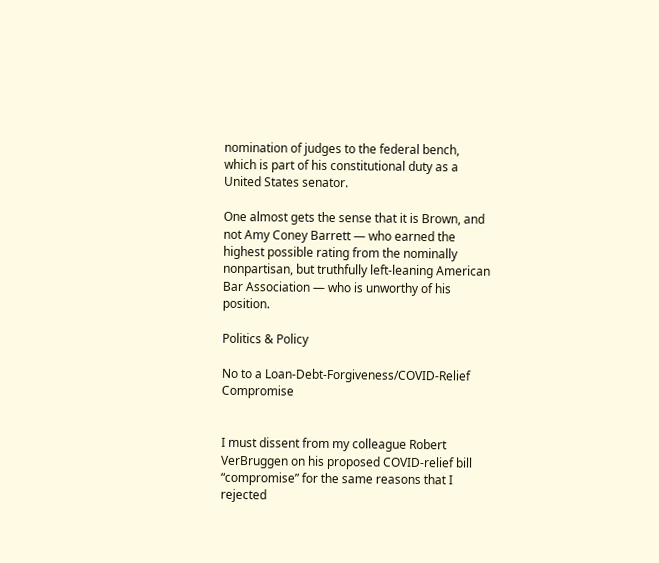nomination of judges to the federal bench, which is part of his constitutional duty as a United States senator.

One almost gets the sense that it is Brown, and not Amy Coney Barrett — who earned the highest possible rating from the nominally nonpartisan, but truthfully left-leaning American Bar Association — who is unworthy of his position.

Politics & Policy

No to a Loan-Debt-Forgiveness/COVID-Relief Compromise


I must dissent from my colleague Robert VerBruggen on his proposed COVID-relief bill “compromise” for the same reasons that I rejected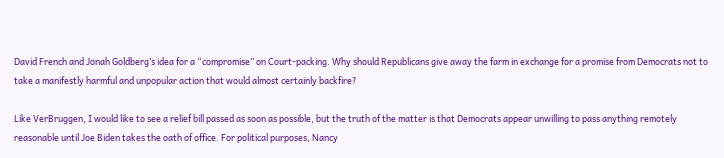David French and Jonah Goldberg’s idea for a “compromise” on Court-packing. Why should Republicans give away the farm in exchange for a promise from Democrats not to take a manifestly harmful and unpopular action that would almost certainly backfire?

Like VerBruggen, I would like to see a relief bill passed as soon as possible, but the truth of the matter is that Democrats appear unwilling to pass anything remotely reasonable until Joe Biden takes the oath of office. For political purposes, Nancy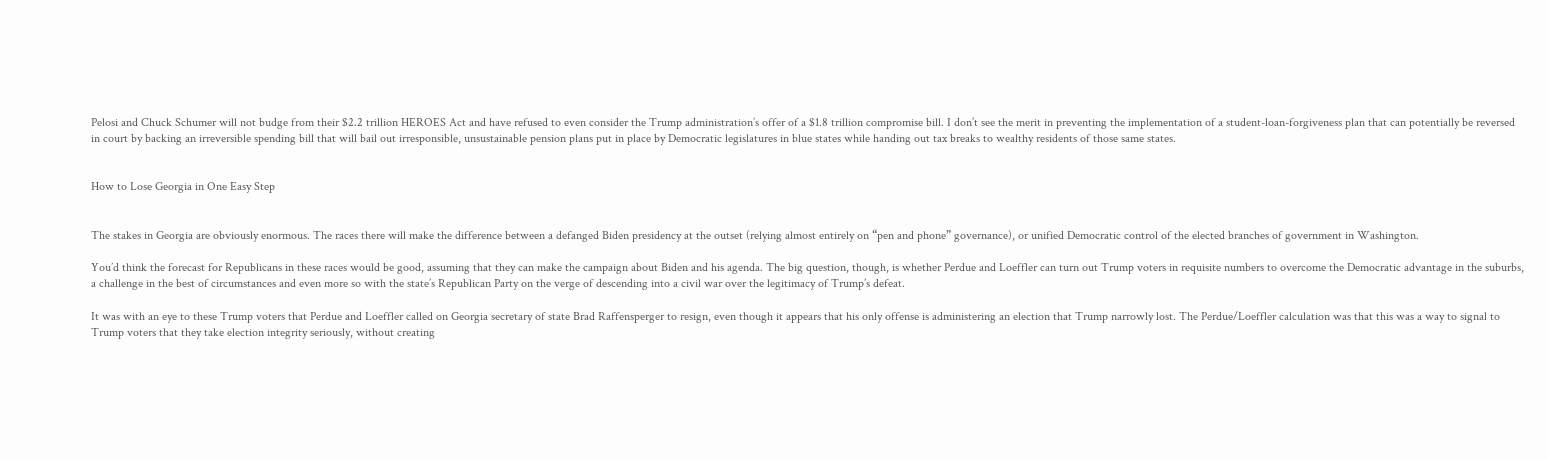Pelosi and Chuck Schumer will not budge from their $2.2 trillion HEROES Act and have refused to even consider the Trump administration’s offer of a $1.8 trillion compromise bill. I don’t see the merit in preventing the implementation of a student-loan-forgiveness plan that can potentially be reversed in court by backing an irreversible spending bill that will bail out irresponsible, unsustainable pension plans put in place by Democratic legislatures in blue states while handing out tax breaks to wealthy residents of those same states.


How to Lose Georgia in One Easy Step


The stakes in Georgia are obviously enormous. The races there will make the difference between a defanged Biden presidency at the outset (relying almost entirely on “pen and phone” governance), or unified Democratic control of the elected branches of government in Washington.

You’d think the forecast for Republicans in these races would be good, assuming that they can make the campaign about Biden and his agenda. The big question, though, is whether Perdue and Loeffler can turn out Trump voters in requisite numbers to overcome the Democratic advantage in the suburbs, a challenge in the best of circumstances and even more so with the state’s Republican Party on the verge of descending into a civil war over the legitimacy of Trump’s defeat.

It was with an eye to these Trump voters that Perdue and Loeffler called on Georgia secretary of state Brad Raffensperger to resign, even though it appears that his only offense is administering an election that Trump narrowly lost. The Perdue/Loeffler calculation was that this was a way to signal to Trump voters that they take election integrity seriously, without creating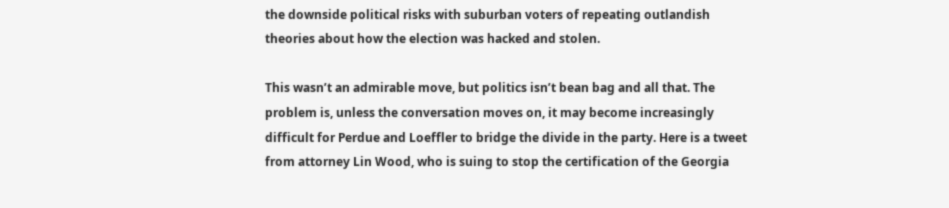the downside political risks with suburban voters of repeating outlandish theories about how the election was hacked and stolen.

This wasn’t an admirable move, but politics isn’t bean bag and all that. The problem is, unless the conversation moves on, it may become increasingly difficult for Perdue and Loeffler to bridge the divide in the party. Here is a tweet from attorney Lin Wood, who is suing to stop the certification of the Georgia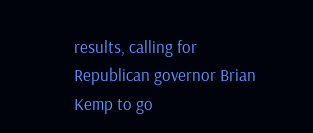results, calling for Republican governor Brian Kemp to go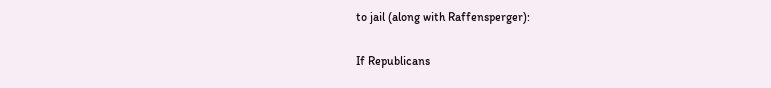to jail (along with Raffensperger):

If Republicans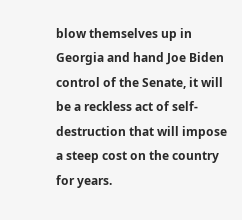blow themselves up in Georgia and hand Joe Biden control of the Senate, it will be a reckless act of self-destruction that will impose a steep cost on the country for years.